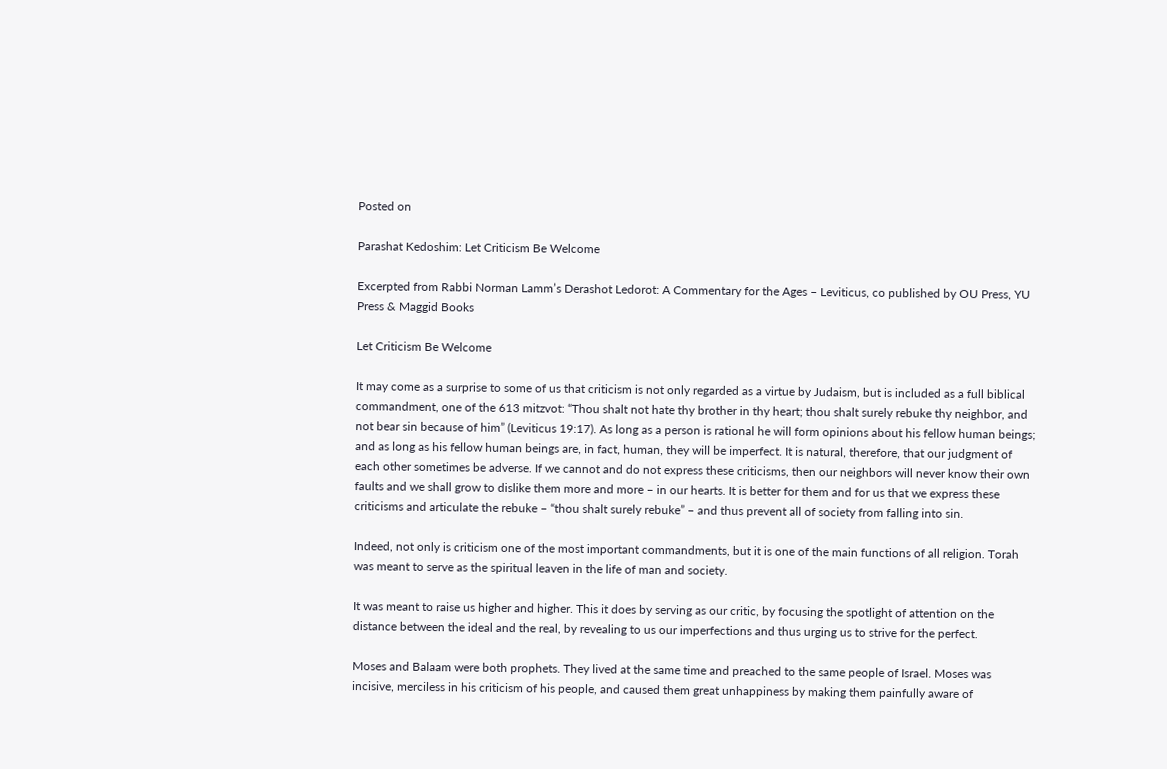Posted on

Parashat Kedoshim: Let Criticism Be Welcome

Excerpted from Rabbi Norman Lamm’s Derashot Ledorot: A Commentary for the Ages – Leviticus, co published by OU Press, YU Press & Maggid Books

Let Criticism Be Welcome

It may come as a surprise to some of us that criticism is not only regarded as a virtue by Judaism, but is included as a full biblical commandment, one of the 613 mitzvot: “Thou shalt not hate thy brother in thy heart; thou shalt surely rebuke thy neighbor, and not bear sin because of him” (Leviticus 19:17). As long as a person is rational he will form opinions about his fellow human beings; and as long as his fellow human beings are, in fact, human, they will be imperfect. It is natural, therefore, that our judgment of each other sometimes be adverse. If we cannot and do not express these criticisms, then our neighbors will never know their own faults and we shall grow to dislike them more and more – in our hearts. It is better for them and for us that we express these criticisms and articulate the rebuke – “thou shalt surely rebuke” – and thus prevent all of society from falling into sin.

Indeed, not only is criticism one of the most important commandments, but it is one of the main functions of all religion. Torah was meant to serve as the spiritual leaven in the life of man and society.

It was meant to raise us higher and higher. This it does by serving as our critic, by focusing the spotlight of attention on the distance between the ideal and the real, by revealing to us our imperfections and thus urging us to strive for the perfect.

Moses and Balaam were both prophets. They lived at the same time and preached to the same people of Israel. Moses was incisive, merciless in his criticism of his people, and caused them great unhappiness by making them painfully aware of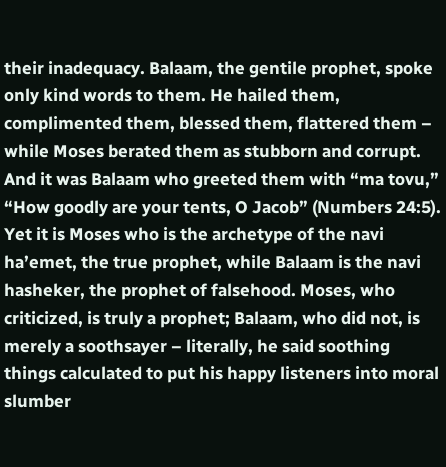their inadequacy. Balaam, the gentile prophet, spoke only kind words to them. He hailed them, complimented them, blessed them, flattered them – while Moses berated them as stubborn and corrupt. And it was Balaam who greeted them with “ma tovu,” “How goodly are your tents, O Jacob” (Numbers 24:5). Yet it is Moses who is the archetype of the navi ha’emet, the true prophet, while Balaam is the navi hasheker, the prophet of falsehood. Moses, who criticized, is truly a prophet; Balaam, who did not, is merely a soothsayer – literally, he said soothing things calculated to put his happy listeners into moral slumber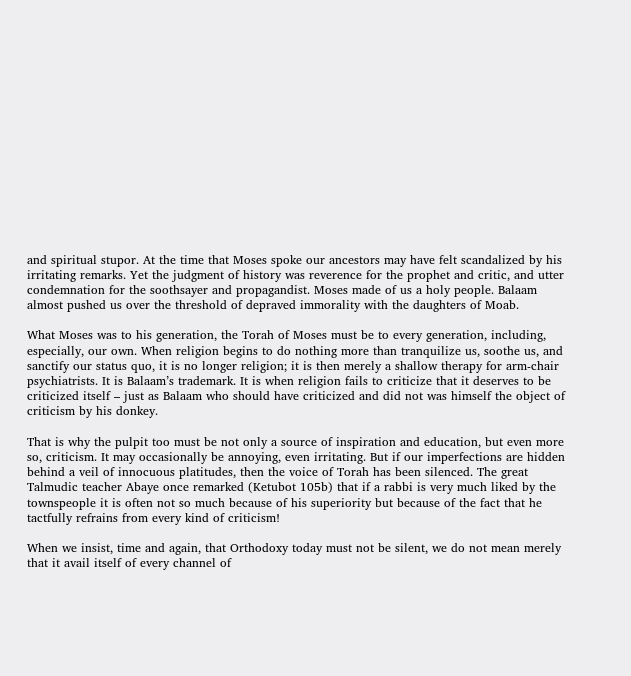and spiritual stupor. At the time that Moses spoke our ancestors may have felt scandalized by his
irritating remarks. Yet the judgment of history was reverence for the prophet and critic, and utter condemnation for the soothsayer and propagandist. Moses made of us a holy people. Balaam almost pushed us over the threshold of depraved immorality with the daughters of Moab.

What Moses was to his generation, the Torah of Moses must be to every generation, including, especially, our own. When religion begins to do nothing more than tranquilize us, soothe us, and sanctify our status quo, it is no longer religion; it is then merely a shallow therapy for arm-chair psychiatrists. It is Balaam’s trademark. It is when religion fails to criticize that it deserves to be criticized itself – just as Balaam who should have criticized and did not was himself the object of criticism by his donkey.

That is why the pulpit too must be not only a source of inspiration and education, but even more so, criticism. It may occasionally be annoying, even irritating. But if our imperfections are hidden behind a veil of innocuous platitudes, then the voice of Torah has been silenced. The great Talmudic teacher Abaye once remarked (Ketubot 105b) that if a rabbi is very much liked by the townspeople it is often not so much because of his superiority but because of the fact that he tactfully refrains from every kind of criticism!

When we insist, time and again, that Orthodoxy today must not be silent, we do not mean merely that it avail itself of every channel of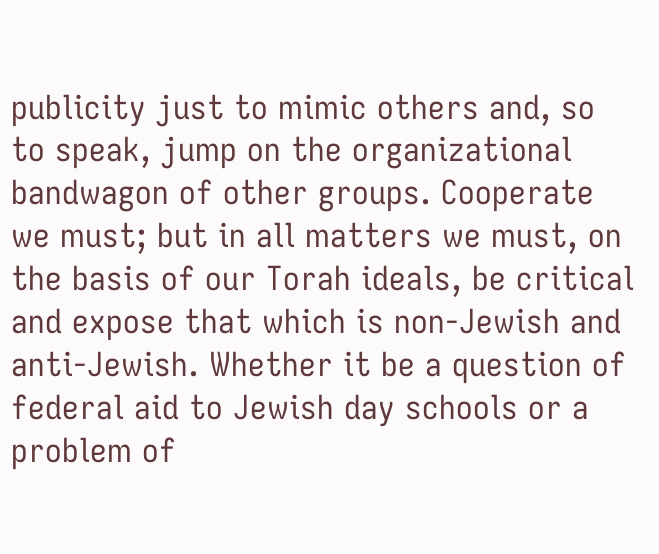publicity just to mimic others and, so to speak, jump on the organizational bandwagon of other groups. Cooperate we must; but in all matters we must, on the basis of our Torah ideals, be critical and expose that which is non-Jewish and anti-Jewish. Whether it be a question of federal aid to Jewish day schools or a problem of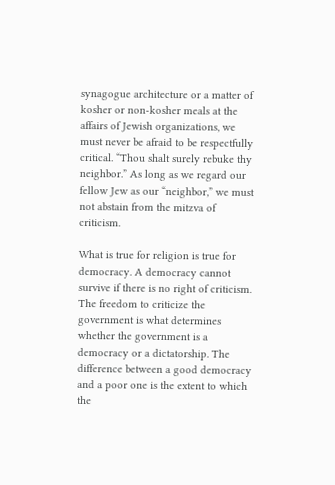synagogue architecture or a matter of kosher or non-kosher meals at the affairs of Jewish organizations, we must never be afraid to be respectfully critical. “Thou shalt surely rebuke thy neighbor.” As long as we regard our fellow Jew as our “neighbor,” we must not abstain from the mitzva of criticism.

What is true for religion is true for democracy. A democracy cannot survive if there is no right of criticism. The freedom to criticize the government is what determines whether the government is a democracy or a dictatorship. The difference between a good democracy and a poor one is the extent to which the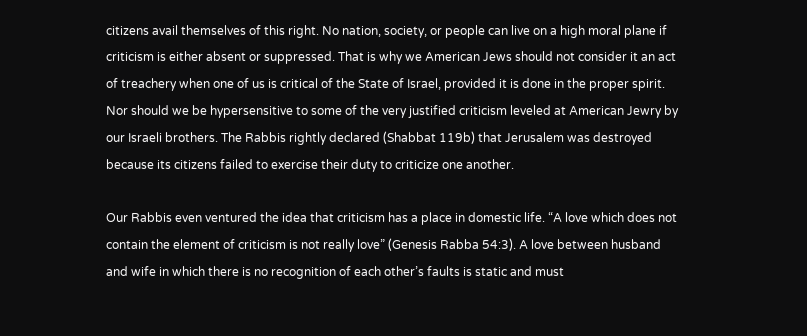citizens avail themselves of this right. No nation, society, or people can live on a high moral plane if criticism is either absent or suppressed. That is why we American Jews should not consider it an act of treachery when one of us is critical of the State of Israel, provided it is done in the proper spirit. Nor should we be hypersensitive to some of the very justified criticism leveled at American Jewry by our Israeli brothers. The Rabbis rightly declared (Shabbat 119b) that Jerusalem was destroyed because its citizens failed to exercise their duty to criticize one another.

Our Rabbis even ventured the idea that criticism has a place in domestic life. “A love which does not contain the element of criticism is not really love” (Genesis Rabba 54:3). A love between husband and wife in which there is no recognition of each other’s faults is static and must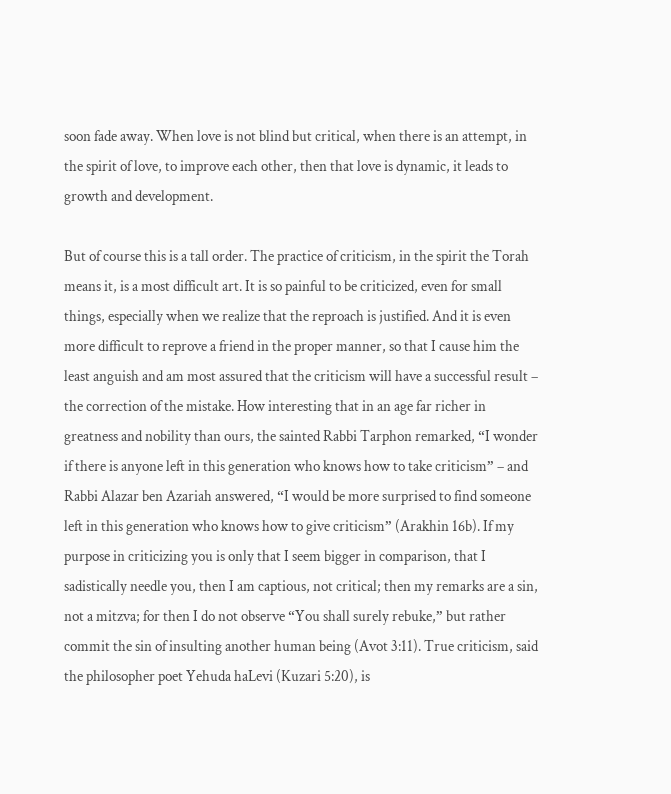soon fade away. When love is not blind but critical, when there is an attempt, in the spirit of love, to improve each other, then that love is dynamic, it leads to growth and development.

But of course this is a tall order. The practice of criticism, in the spirit the Torah means it, is a most difficult art. It is so painful to be criticized, even for small things, especially when we realize that the reproach is justified. And it is even more difficult to reprove a friend in the proper manner, so that I cause him the least anguish and am most assured that the criticism will have a successful result – the correction of the mistake. How interesting that in an age far richer in greatness and nobility than ours, the sainted Rabbi Tarphon remarked, “I wonder if there is anyone left in this generation who knows how to take criticism” – and Rabbi Alazar ben Azariah answered, “I would be more surprised to find someone left in this generation who knows how to give criticism” (Arakhin 16b). If my purpose in criticizing you is only that I seem bigger in comparison, that I sadistically needle you, then I am captious, not critical; then my remarks are a sin, not a mitzva; for then I do not observe “You shall surely rebuke,” but rather commit the sin of insulting another human being (Avot 3:11). True criticism, said the philosopher poet Yehuda haLevi (Kuzari 5:20), is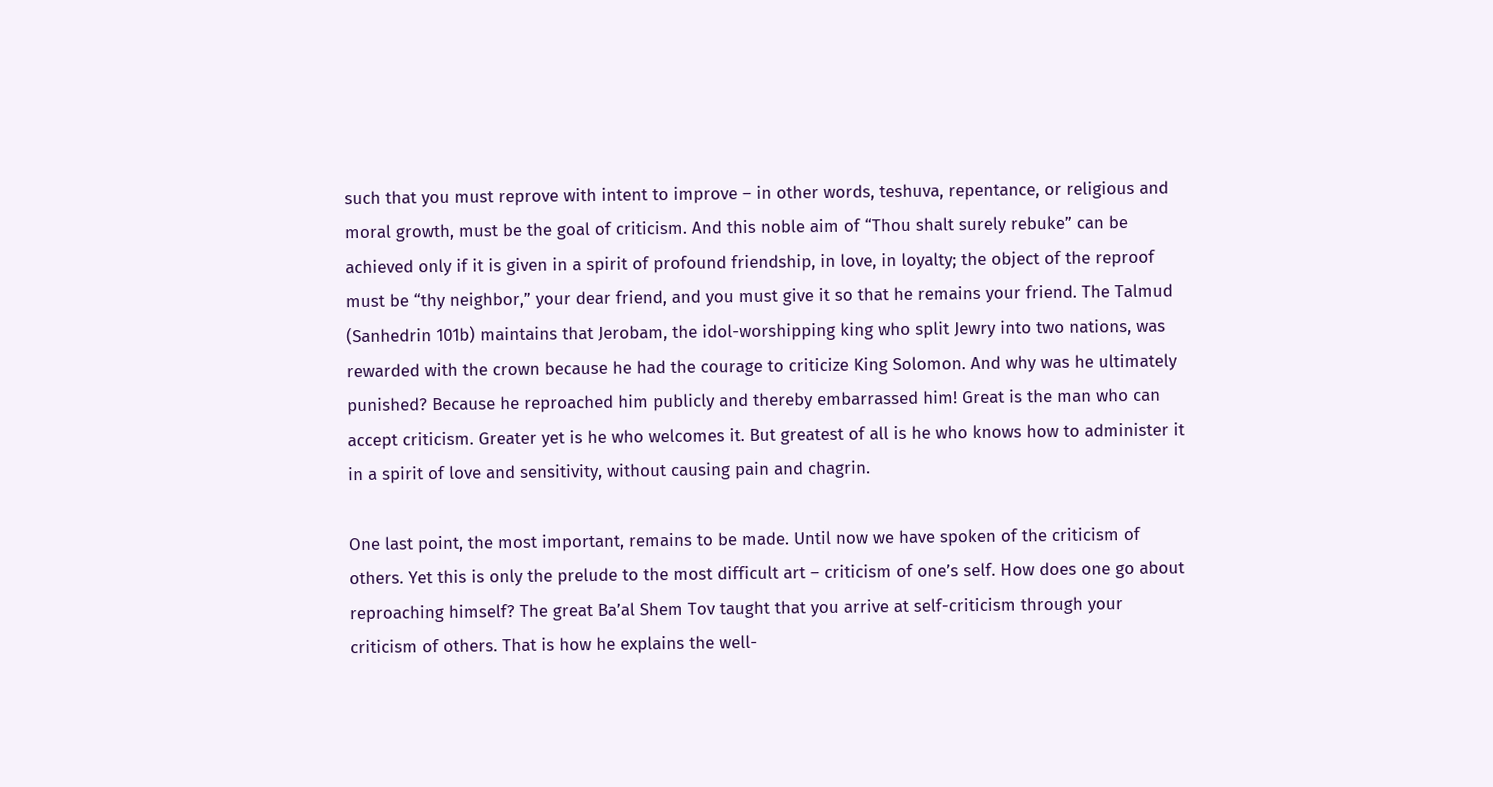such that you must reprove with intent to improve – in other words, teshuva, repentance, or religious and moral growth, must be the goal of criticism. And this noble aim of “Thou shalt surely rebuke” can be achieved only if it is given in a spirit of profound friendship, in love, in loyalty; the object of the reproof must be “thy neighbor,” your dear friend, and you must give it so that he remains your friend. The Talmud (Sanhedrin 101b) maintains that Jerobam, the idol-worshipping king who split Jewry into two nations, was rewarded with the crown because he had the courage to criticize King Solomon. And why was he ultimately punished? Because he reproached him publicly and thereby embarrassed him! Great is the man who can accept criticism. Greater yet is he who welcomes it. But greatest of all is he who knows how to administer it in a spirit of love and sensitivity, without causing pain and chagrin.

One last point, the most important, remains to be made. Until now we have spoken of the criticism of others. Yet this is only the prelude to the most difficult art – criticism of one’s self. How does one go about reproaching himself? The great Ba’al Shem Tov taught that you arrive at self-criticism through your criticism of others. That is how he explains the well-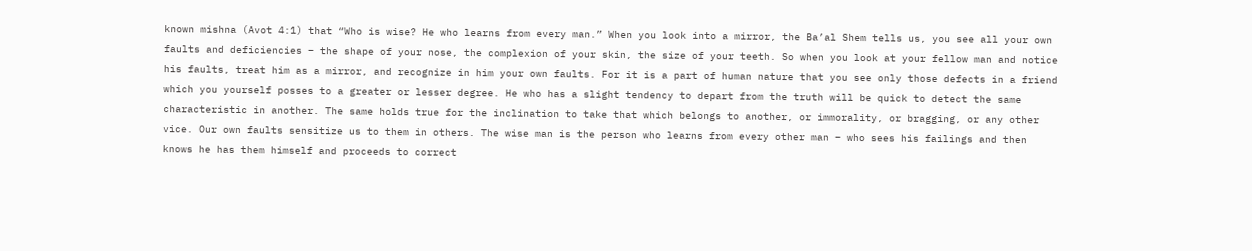known mishna (Avot 4:1) that “Who is wise? He who learns from every man.” When you look into a mirror, the Ba’al Shem tells us, you see all your own faults and deficiencies – the shape of your nose, the complexion of your skin, the size of your teeth. So when you look at your fellow man and notice his faults, treat him as a mirror, and recognize in him your own faults. For it is a part of human nature that you see only those defects in a friend which you yourself posses to a greater or lesser degree. He who has a slight tendency to depart from the truth will be quick to detect the same characteristic in another. The same holds true for the inclination to take that which belongs to another, or immorality, or bragging, or any other vice. Our own faults sensitize us to them in others. The wise man is the person who learns from every other man – who sees his failings and then knows he has them himself and proceeds to correct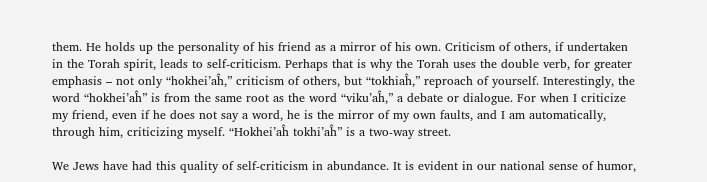them. He holds up the personality of his friend as a mirror of his own. Criticism of others, if undertaken in the Torah spirit, leads to self-criticism. Perhaps that is why the Torah uses the double verb, for greater emphasis – not only “hokhei’aĥ,” criticism of others, but “tokhiaĥ,” reproach of yourself. Interestingly, the word “hokhei’aĥ” is from the same root as the word “viku’aĥ,” a debate or dialogue. For when I criticize my friend, even if he does not say a word, he is the mirror of my own faults, and I am automatically, through him, criticizing myself. “Hokhei’aĥ tokhi’aĥ” is a two-way street.

We Jews have had this quality of self-criticism in abundance. It is evident in our national sense of humor,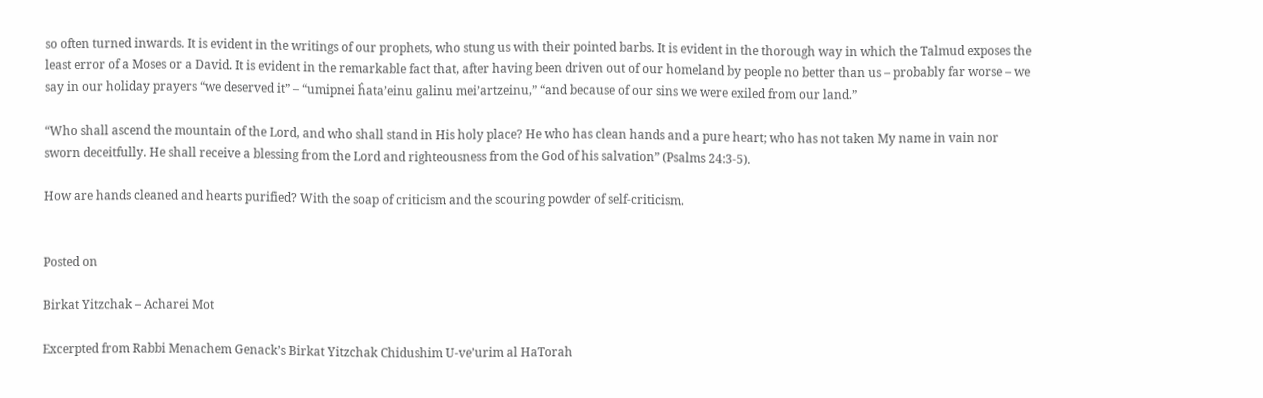so often turned inwards. It is evident in the writings of our prophets, who stung us with their pointed barbs. It is evident in the thorough way in which the Talmud exposes the least error of a Moses or a David. It is evident in the remarkable fact that, after having been driven out of our homeland by people no better than us – probably far worse – we say in our holiday prayers “we deserved it” – “umipnei ĥata’einu galinu mei’artzeinu,” “and because of our sins we were exiled from our land.”

“Who shall ascend the mountain of the Lord, and who shall stand in His holy place? He who has clean hands and a pure heart; who has not taken My name in vain nor sworn deceitfully. He shall receive a blessing from the Lord and righteousness from the God of his salvation” (Psalms 24:3-5).

How are hands cleaned and hearts purified? With the soap of criticism and the scouring powder of self-criticism.


Posted on

Birkat Yitzchak – Acharei Mot

Excerpted from Rabbi Menachem Genack’s Birkat Yitzchak Chidushim U-ve’urim al HaTorah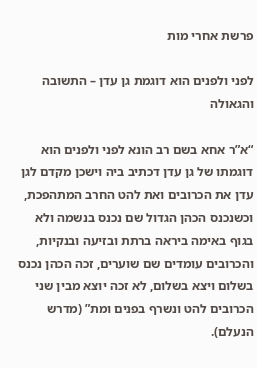פרשת אחרי מות

לפני ולפנים הוא דוגמת גן עדן – התשובה והגאולה

“א”ר אחא בשם רב הונא לפני ולפנים הוא דוגמתו של גן עדן דכתיב ביה וישכן מקדם לגן עדן את הכרובים ואת להט החרב המתהפכת, וכשנכנס הכהן הגדול שם נכנס בנשמה ולא בגוף באימה ביראה ברתת ובזיעה ובנקיות, והכרובים עומדים שם שוערים, זכה הכהן נכנס בשלום ויצא בשלום, לא זכה יוצא מבין שני הכרובים להט ונשרף בפנים ומת” (מדרש הנעלם).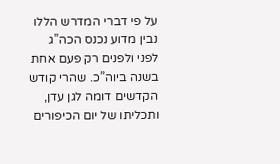על פי דברי המדרש הללו נבין מדוע נכנס הכה”ג לפני ולפנים רק פעם אחת בשנה ביוה”כ. שהרי קודש הקדשים דומה לגן עדן, ותכליתו של יום הכיפורים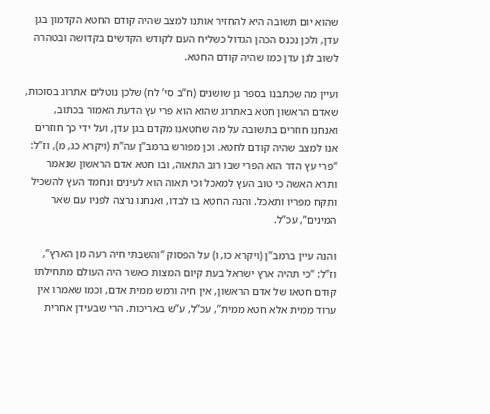שהוא יום תשובה היא להחזיר אותנו למצב שהיה קודם החטא הקדמון בגן עדן, ולכן נכנס הכהן הגדול כשליח העם לקודש הקדשים בקדושה ובטהרה לשוב לגן עדן כמו שהיה קודם החטא.

ועיין מה שכתבנו בספר גן שושנים (ח”ב סי’ לח) שלכן נוטלים אתרוג בסוכות, שאדם הראשון חטא באתרוג שהוא הוא פרי עץ הדעת האמור בכתוב, ואנחנו חוזרים בתשובה על מה שחטאנו מקדם בגן עדן, ועל ידי כך חוזרים אנו למצב שהיה קודם לחטא. וכן מפורש ברמב”ן עה”ת (ויקרא כג, מ), וז”ל: “פרי עץ הדר הוא הפרי שבו רוב התאוה, ובו חטא אדם הראשון שנאמר ותרא האשה כי טוב העץ למאכל וכי תאוה הוא לעינים ונחמד העץ להשכיל ותקח מפריו ותאכל. והנה החטא בו לבדו, ואנחנו נרצה לפניו עם שאר המינים”, עכ”ל.

והנה עיין ברמב”ן (ויקרא כו, ו) על הפסוק “וְהִשְׁבַּתִּי חיה רעה מן הארץ”, וז”ל: “כי תהיה ארץ ישראל בעת קיום המצות כאשר היה העולם מתחילתו קודם חטאו של אדם הראשון, אין חיה ורמש ממית אדם, וכמו שאמרו אין ערוד ממית אלא חטא ממית”, עכ”ל, ע”ש באריכות. הרי שבעידן אחרית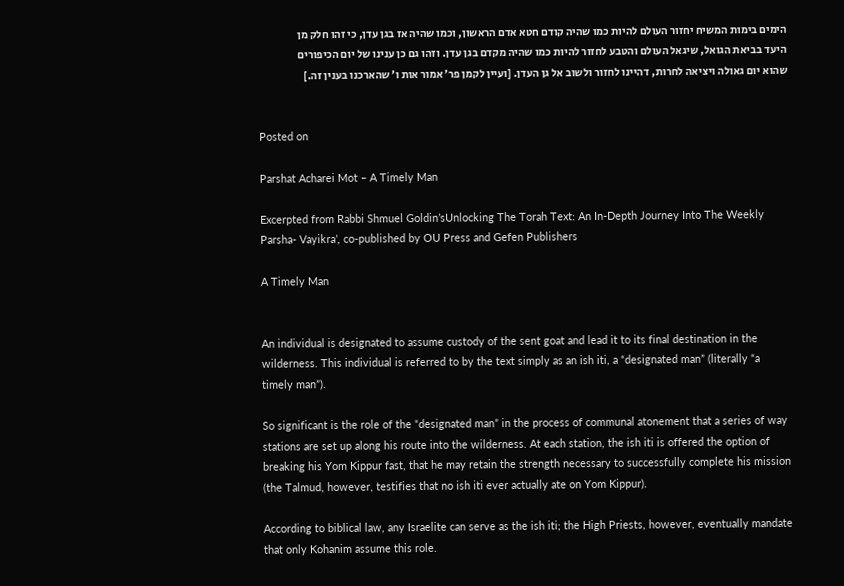הימים בימות המשיח יחזור העולם להיות כמו שהיה קודם חטא אדם הראשון, וכמו שהיה אז בגן עדן, כי זהו חלק מן היעד בביאת הגואל, שיגאל העולם והטבע לחזור להיות כמו שהיה מקדם בגן עדן. וזהו גם כן ענינו של יום הכיפורים שהוא יום גאולה ויציאה לחרות, דהיינו לחזור ולשוב אל גן העדן. [ועיין לקמן פר’ אמור אות ו’ שהארכנו בענין זה.]


Posted on

Parshat Acharei Mot – A Timely Man

Excerpted from Rabbi Shmuel Goldin’sUnlocking The Torah Text: An In-Depth Journey Into The Weekly Parsha- Vayikra’, co-published by OU Press and Gefen Publishers

A Timely Man


An individual is designated to assume custody of the sent goat and lead it to its final destination in the wilderness. This individual is referred to by the text simply as an ish iti, a “designated man” (literally “a timely man”).

So significant is the role of the “designated man” in the process of communal atonement that a series of way stations are set up along his route into the wilderness. At each station, the ish iti is offered the option of breaking his Yom Kippur fast, that he may retain the strength necessary to successfully complete his mission (the Talmud, however, testifies that no ish iti ever actually ate on Yom Kippur).

According to biblical law, any Israelite can serve as the ish iti; the High Priests, however, eventually mandate that only Kohanim assume this role.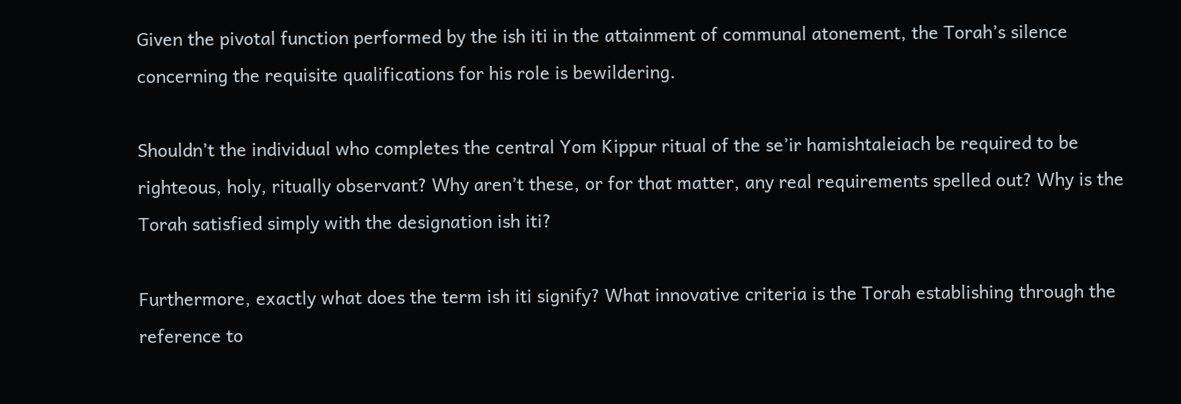Given the pivotal function performed by the ish iti in the attainment of communal atonement, the Torah’s silence concerning the requisite qualifications for his role is bewildering.

Shouldn’t the individual who completes the central Yom Kippur ritual of the se’ir hamishtaleiach be required to be righteous, holy, ritually observant? Why aren’t these, or for that matter, any real requirements spelled out? Why is the Torah satisfied simply with the designation ish iti?

Furthermore, exactly what does the term ish iti signify? What innovative criteria is the Torah establishing through the reference to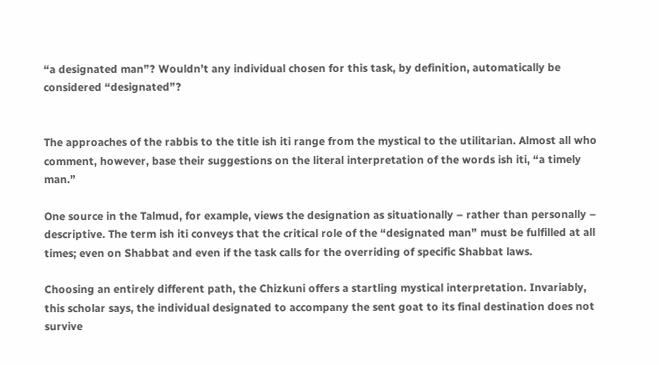“a designated man”? Wouldn’t any individual chosen for this task, by definition, automatically be considered “designated”?


The approaches of the rabbis to the title ish iti range from the mystical to the utilitarian. Almost all who comment, however, base their suggestions on the literal interpretation of the words ish iti, “a timely man.”

One source in the Talmud, for example, views the designation as situationally – rather than personally – descriptive. The term ish iti conveys that the critical role of the “designated man” must be fulfilled at all times; even on Shabbat and even if the task calls for the overriding of specific Shabbat laws.

Choosing an entirely different path, the Chizkuni offers a startling mystical interpretation. Invariably, this scholar says, the individual designated to accompany the sent goat to its final destination does not survive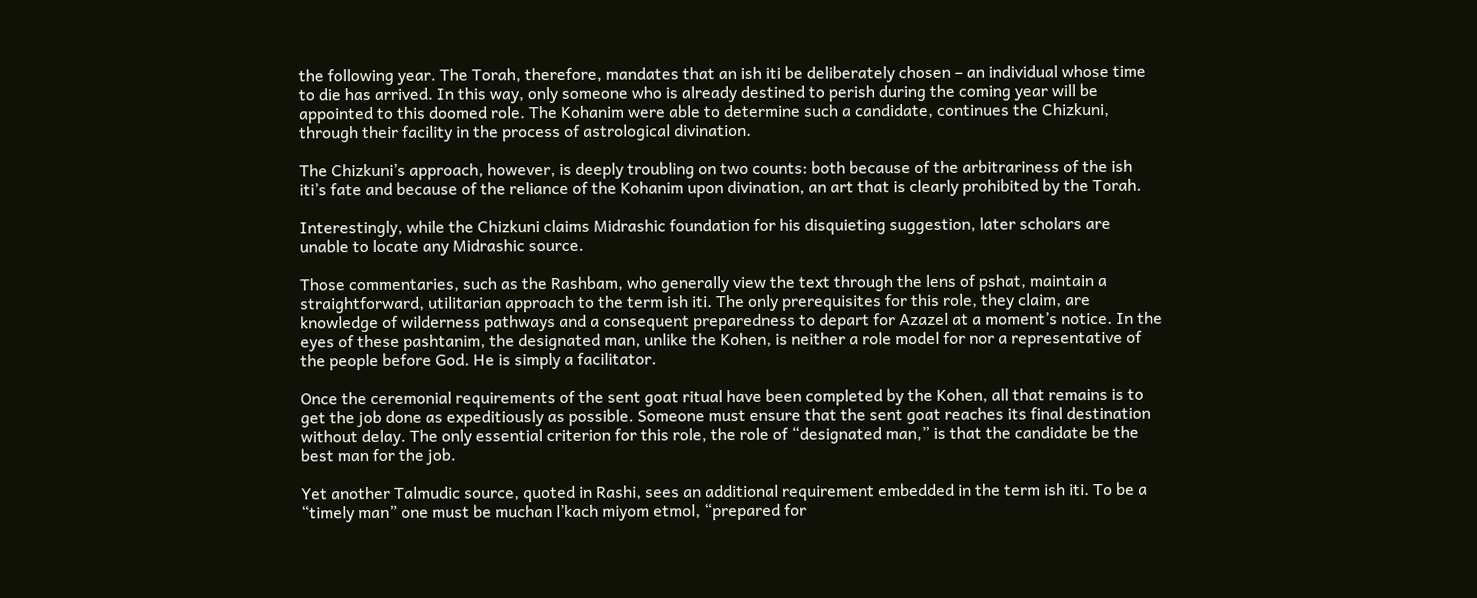the following year. The Torah, therefore, mandates that an ish iti be deliberately chosen – an individual whose time to die has arrived. In this way, only someone who is already destined to perish during the coming year will be appointed to this doomed role. The Kohanim were able to determine such a candidate, continues the Chizkuni, through their facility in the process of astrological divination.

The Chizkuni’s approach, however, is deeply troubling on two counts: both because of the arbitrariness of the ish iti’s fate and because of the reliance of the Kohanim upon divination, an art that is clearly prohibited by the Torah.

Interestingly, while the Chizkuni claims Midrashic foundation for his disquieting suggestion, later scholars are unable to locate any Midrashic source.

Those commentaries, such as the Rashbam, who generally view the text through the lens of pshat, maintain a straightforward, utilitarian approach to the term ish iti. The only prerequisites for this role, they claim, are knowledge of wilderness pathways and a consequent preparedness to depart for Azazel at a moment’s notice. In the eyes of these pashtanim, the designated man, unlike the Kohen, is neither a role model for nor a representative of the people before God. He is simply a facilitator.

Once the ceremonial requirements of the sent goat ritual have been completed by the Kohen, all that remains is to get the job done as expeditiously as possible. Someone must ensure that the sent goat reaches its final destination without delay. The only essential criterion for this role, the role of “designated man,” is that the candidate be the best man for the job.

Yet another Talmudic source, quoted in Rashi, sees an additional requirement embedded in the term ish iti. To be a “timely man” one must be muchan l’kach miyom etmol, “prepared for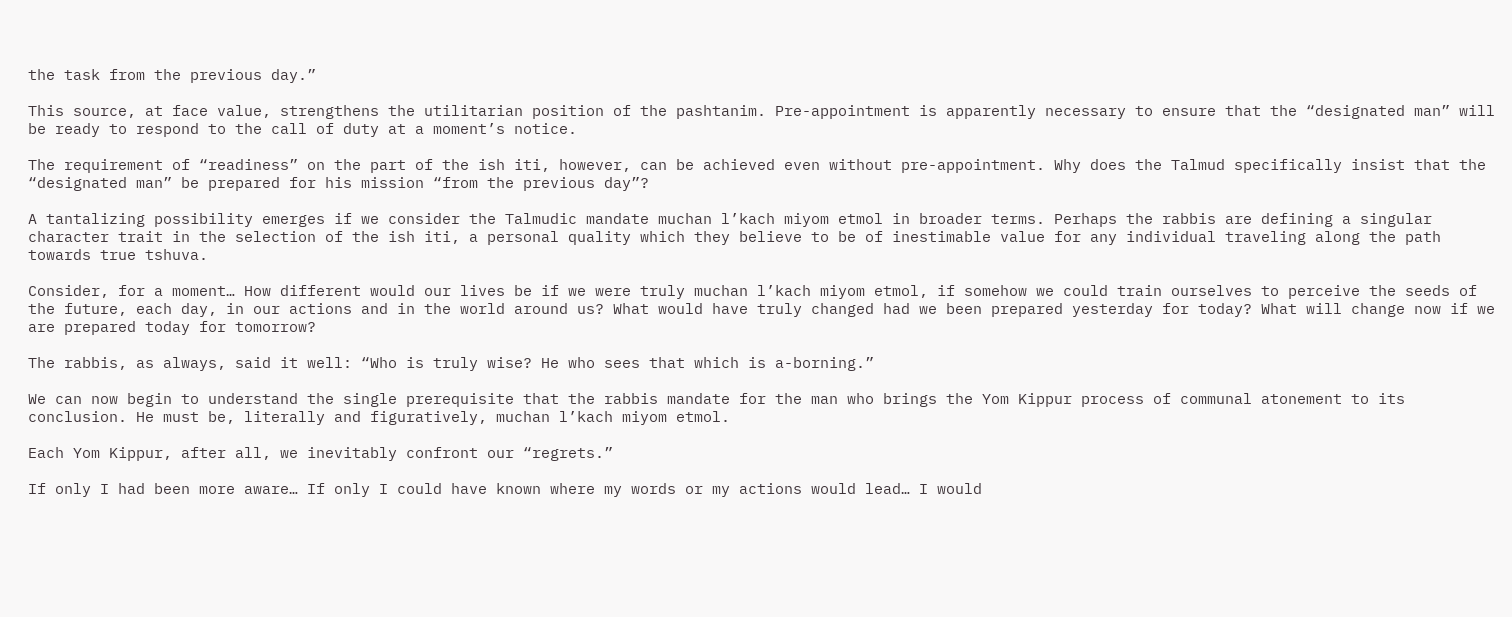the task from the previous day.”

This source, at face value, strengthens the utilitarian position of the pashtanim. Pre-appointment is apparently necessary to ensure that the “designated man” will be ready to respond to the call of duty at a moment’s notice.

The requirement of “readiness” on the part of the ish iti, however, can be achieved even without pre-appointment. Why does the Talmud specifically insist that the “designated man” be prepared for his mission “from the previous day”?

A tantalizing possibility emerges if we consider the Talmudic mandate muchan l’kach miyom etmol in broader terms. Perhaps the rabbis are defining a singular character trait in the selection of the ish iti, a personal quality which they believe to be of inestimable value for any individual traveling along the path towards true tshuva.

Consider, for a moment… How different would our lives be if we were truly muchan l’kach miyom etmol, if somehow we could train ourselves to perceive the seeds of the future, each day, in our actions and in the world around us? What would have truly changed had we been prepared yesterday for today? What will change now if we are prepared today for tomorrow?

The rabbis, as always, said it well: “Who is truly wise? He who sees that which is a-borning.”

We can now begin to understand the single prerequisite that the rabbis mandate for the man who brings the Yom Kippur process of communal atonement to its conclusion. He must be, literally and figuratively, muchan l’kach miyom etmol.

Each Yom Kippur, after all, we inevitably confront our “regrets.”

If only I had been more aware… If only I could have known where my words or my actions would lead… I would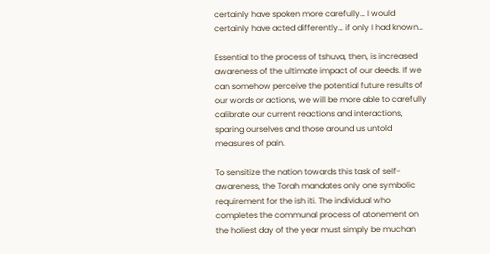certainly have spoken more carefully… I would certainly have acted differently… if only I had known…

Essential to the process of tshuva, then, is increased awareness of the ultimate impact of our deeds. If we can somehow perceive the potential future results of our words or actions, we will be more able to carefully calibrate our current reactions and interactions, sparing ourselves and those around us untold measures of pain.

To sensitize the nation towards this task of self-awareness, the Torah mandates only one symbolic requirement for the ish iti. The individual who completes the communal process of atonement on the holiest day of the year must simply be muchan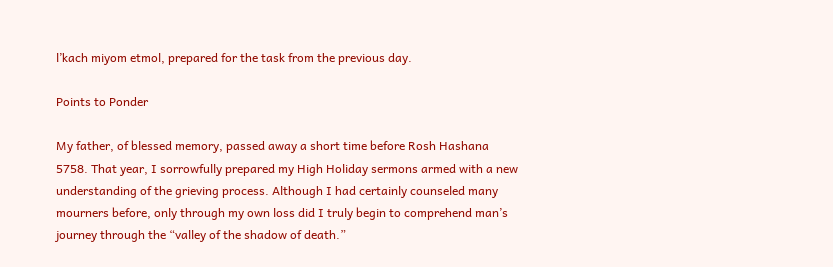l’kach miyom etmol, prepared for the task from the previous day.

Points to Ponder

My father, of blessed memory, passed away a short time before Rosh Hashana 5758. That year, I sorrowfully prepared my High Holiday sermons armed with a new understanding of the grieving process. Although I had certainly counseled many mourners before, only through my own loss did I truly begin to comprehend man’s journey through the “valley of the shadow of death.”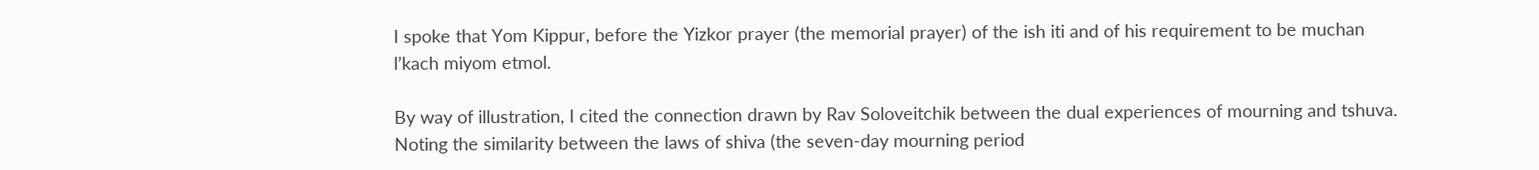I spoke that Yom Kippur, before the Yizkor prayer (the memorial prayer) of the ish iti and of his requirement to be muchan l’kach miyom etmol.

By way of illustration, I cited the connection drawn by Rav Soloveitchik between the dual experiences of mourning and tshuva. Noting the similarity between the laws of shiva (the seven-day mourning period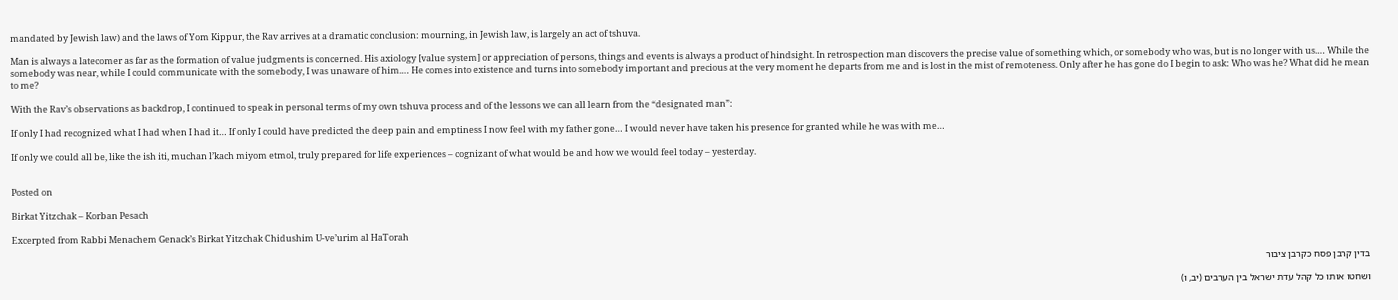mandated by Jewish law) and the laws of Yom Kippur, the Rav arrives at a dramatic conclusion: mourning, in Jewish law, is largely an act of tshuva.

Man is always a latecomer as far as the formation of value judgments is concerned. His axiology [value system] or appreciation of persons, things and events is always a product of hindsight. In retrospection man discovers the precise value of something which, or somebody who was, but is no longer with us.… While the somebody was near, while I could communicate with the somebody, I was unaware of him.… He comes into existence and turns into somebody important and precious at the very moment he departs from me and is lost in the mist of remoteness. Only after he has gone do I begin to ask: Who was he? What did he mean to me?

With the Rav’s observations as backdrop, I continued to speak in personal terms of my own tshuva process and of the lessons we can all learn from the “designated man”:

If only I had recognized what I had when I had it… If only I could have predicted the deep pain and emptiness I now feel with my father gone… I would never have taken his presence for granted while he was with me…

If only we could all be, like the ish iti, muchan l’kach miyom etmol, truly prepared for life experiences – cognizant of what would be and how we would feel today – yesterday.


Posted on

Birkat Yitzchak – Korban Pesach

Excerpted from Rabbi Menachem Genack’s Birkat Yitzchak Chidushim U-ve’urim al HaTorah

בדין קרבן פסח כקרבן ציבור

ושחטו אותו כל קהל עדת ישראל בין הערבים (יב, ו)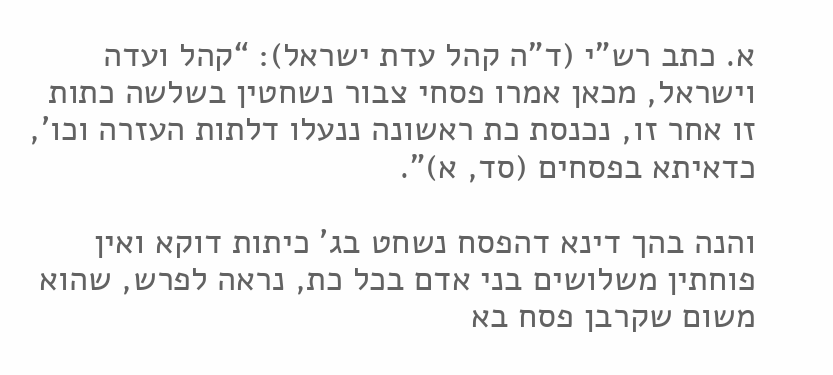א. כתב רש”י (ד”ה קהל עדת ישראל): “קהל ועדה וישראל, מכאן אמרו פסחי צבור נשחטין בשלשה כתות זו אחר זו, נכנסת כת ראשונה ננעלו דלתות העזרה וכו’, כדאיתא בפסחים (סד, א)”.

והנה בהך דינא דהפסח נשחט בג’ כיתות דוקא ואין פוחתין משלושים בני אדם בכל כת, נראה לפרש, שהוא משום שקרבן פסח בא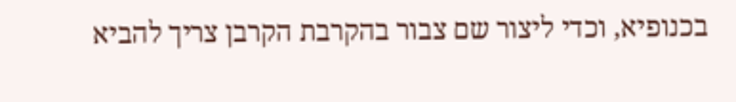בכנופיא, וכדי ליצור שם צבור בהקרבת הקרבן צריך להביא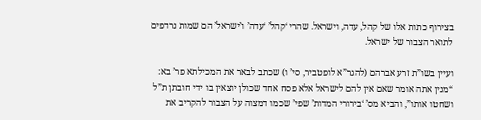בצירוף כתות אלו של קהל, עדה, וישראל. שהרי ‘קהל’ ‘עדה’ ו’ישראל’ הם שמות נרדפים לתואר הצבור של ישראל.

ועיין בשו”ת זרע אברהם (להגר”א לופטביר, סי’ ו) שכתב לבאר את המכילתא פר’ בא: “מנין אתה אומר שאם אין להם לישראל אלא פסח אחד שכולן יוצאין בו ידי חובתן ת”ל ושחטו אותו”, והביא מס’ ‘בירורי המדות’ שפי’ שכמו דמצוה על הצבור להקריב את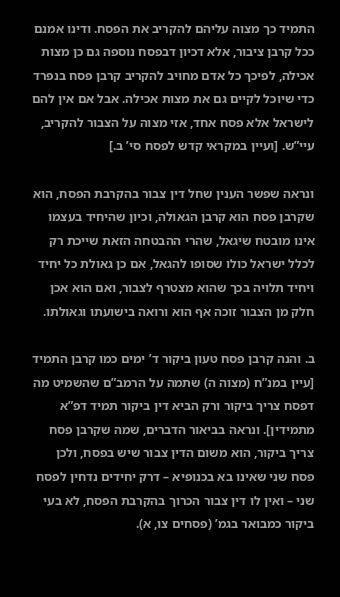התמיד כך מצוה עליהם להקריב את הפסח. ודינו אמנם ככל קרבן ציבור, אלא דכיון דבפסח נוספה גם כן מצות אכילה, לפיכך כל אדם מחויב להקריב קרבן פסח בנפרד כדי שיוכל לקיים גם את מצות אכילה. אבל אם אין להם לישראל אלא פסח אחד, אזי מצוה על הצבור להקריב, עיי”ש. [ועיין במקראי קדש לפסח סי’ ב.]

ונראה שפשר הענין שחל דין צבור בהקרבת הפסח, הוא שקרבן פסח הוא קרבן הגאולה, וכיון שהיחיד בעצמו אינו מובטח שיגאל, שהרי ההבטחה הזאת שייכת רק לכלל ישראל כולו שסופו להגאל, אם כן גאולת כל יחיד ויחיד תלויה בכך שהוא מצטרף לצבור, ואם הוא אכן חלק מן הצבור זוכה אף הוא ורואה בישועתו וגאולתו.

ב. והנה קרבן פסח טעון ביקור ד’ ימים כמו קרבן התמיד [עיין במנ”ח (מצוה ה) שתמה על הרמב”ם שהשמיט מה דפסח צריך ביקור ורק הביא דין ביקור תמיד דפ”א מתמידין]. ונראה בביאור הדברים, שמה שקרבן פסח צריך ביקור, הוא משום הדין צבור שיש בפסח, ולכן פסח שני שאינו בא בכנופיא – דרק יחידים נדחין לפסח שני – ואין לו דין צבור הכרוך בהקרבת הפסח, לא בעי ביקור כמבואר בגמ’ (פסחים צו, א).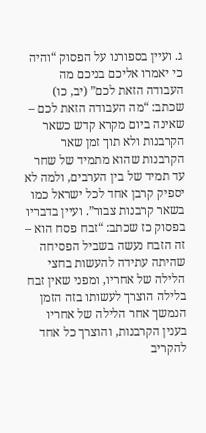ג. ועיין בספורנו על הפסוק “והיה כי יאמרו אליכם בניכם מה העבודה הזאת לכם” (יב, כו) שכתב: “מה העבודה הזאת לכם – שאינה ביום מקרא קדש כשאר הקרבנות ולא תוך זמן שאר הקרבנות שהוא מתמיד של שחר עד תמיד של בין הערבים, ולמה לא יספיק קרבן אחד לכל ישראל כמו בשאר קרבנות צבור”. ועיין בדבריו בפסוק כז שכתב: “זבח פסח הוא – זה הזבח נעשה בשביל הפסיחה שהיתה עתידה להעשות בחצי הלילה של אחריו, ומפני שאין זבח בלילה הוצרך לעשותו בזה הזמן הנמשך אחר הלילה של אחריו בענין הקרבנות, והוצרך כל אחד להקריב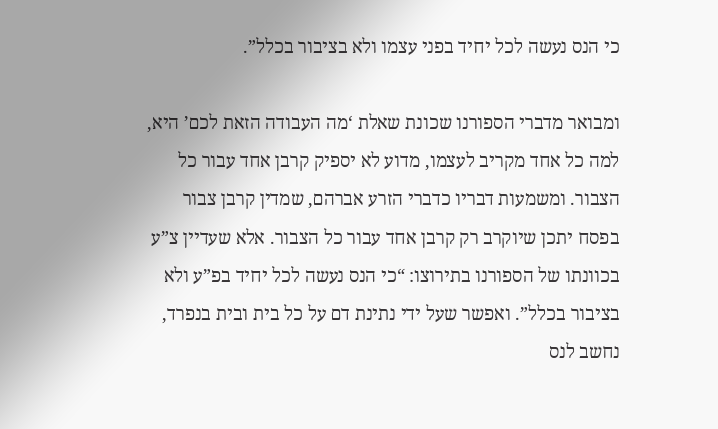כי הנס נעשה לכל יחיד בפני עצמו ולא בציבור בכלל”.

ומבואר מדברי הספורנו שכונת שאלת ‘מה העבודה הזאת לכם’ היא, למה כל אחד מקריב לעצמו, מדוע לא יספיק קרבן אחד עבור כל הצבור. ומשמעות דבריו כדברי הזרע אברהם, שמדין קרבן צבור בפסח יתכן שיוקרב רק קרבן אחד עבור כל הצבור. אלא שעדיין צ”ע בכוונתו של הספורנו בתירוצו: “כי הנס נעשה לכל יחיד בפ”ע ולא בציבור בכלל”. ואפשר שעל ידי נתינת דם על כל בית ובית בנפרד, נחשב לנס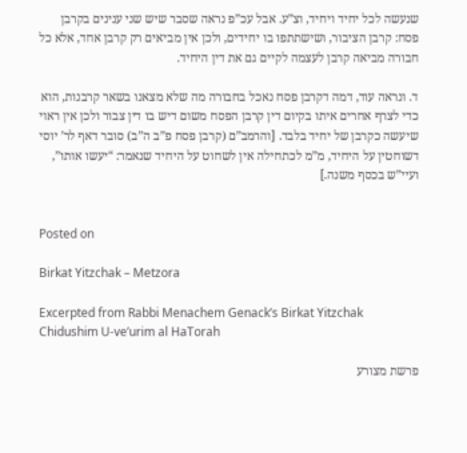שנעשה לכל יחיד ויחיד, וצ”ע. אבל עכ”פ נראה שסבר שיש שני ענינים בקרבן פסח: קרבן הציבור, ושישתתפו בו יחידים, ולכן אין מביאים רק קרבן אחד, אלא כל חבורה מביאה קרבן לעצמה לקיים גם את דין היחיד.

ד. ונראה עוד, דמה דקרבן פסח נאכל בחבורה מה שלא מצאנו בשאר קרבנות, הוא כדי לצרף אחרים איתו בקיום דין קרבן הפסח משום דיש בו דין צבור ולכן אין ראוי שיעשה כקרבן של יחיד בלבד. [והרמב”ם (קרבן פסח פ”ב ה”ב) סובר דאף לר’ יוסי דשוחטין על היחיד, מ”מ לכתחילה אין לשחוט על היחיד שנאמר: “יעשו אותו”, ועיי”ש בכסף משנה.]


Posted on

Birkat Yitzchak – Metzora

Excerpted from Rabbi Menachem Genack’s Birkat Yitzchak Chidushim U-ve’urim al HaTorah

פרשת מצורע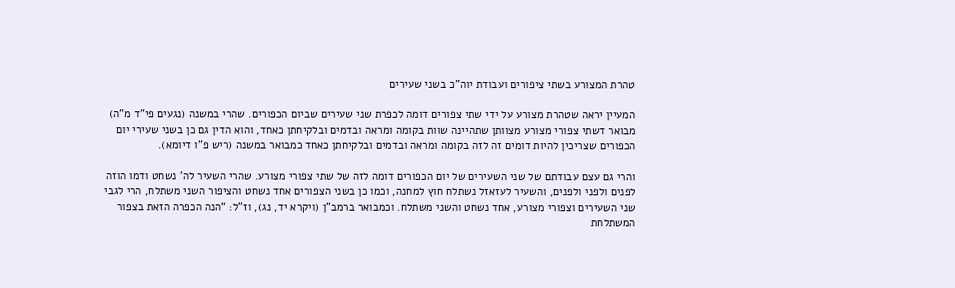טהרת המצורע בשתי ציפורים ועבודת יוה”כ בשני שעירים

המעיין יראה שטהרת מצורע על ידי שתי צפורים דומה לכפרת שני שעירים שביום הכפורים. שהרי במשנה (נגעים פי”ד מ”ה) מבואר דשתי צפורי מצורע מצוותן שתהיינה שוות בקומה ומראה ובדמים ובלקיחתן כאחד, והוא הדין גם כן בשני שעירי יום הכפורים שצריכין להיות דומים זה לזה בקומה ומראה ובדמים ובלקיחתן כאחד כמבואר במשנה (ריש פ”ו דיומא).

והרי גם עצם עבודתם של שני השעירים של יום הכפורים דומה לזה של שתי צפורי מצורע. שהרי השעיר לה’ נשחט ודמו הוזה לפנים ולפני ולפנים, והשעיר לעזאזל נשתלח חוץ למחנה, וכמו כן בשני הצפורים אחד נשחט והציפור השני משתלח, הרי לגבי שני השעירים וצפורי מצורע, אחד נשחט והשני משתלח. וכמבואר ברמב”ן (ויקרא יד, נג), וז”ל: “הנה הכפרה הזאת בצפור המשתלחת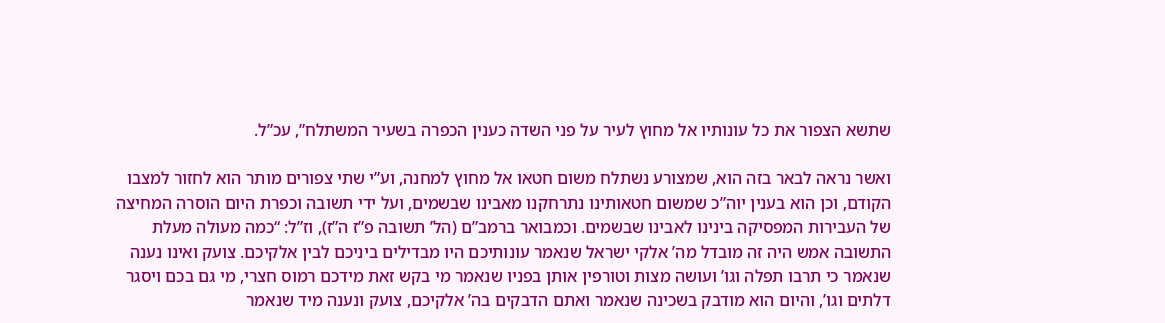שתשא הצפור את כל עונותיו אל מחוץ לעיר על פני השדה כענין הכפרה בשעיר המשתלח”, עכ”ל.

ואשר נראה לבאר בזה הוא, שמצורע נשתלח משום חטאו אל מחוץ למחנה, וע”י שתי צפורים מותר הוא לחזור למצבו הקודם, וכן הוא בענין יוה”כ שמשום חטאותינו נתרחקנו מאבינו שבשמים, ועל ידי תשובה וכפרת היום הוסרה המחיצה של העבירות המפסיקה בינינו לאבינו שבשמים. וכמבואר ברמב”ם (הל’ תשובה פ”ז ה”ז), וז”ל: “כמה מעולה מעלת התשובה אמש היה זה מובדל מה’ אלקי ישראל שנאמר עונותיכם היו מבדילים ביניכם לבין אלקיכם. צועק ואינו נענה שנאמר כי תרבו תפלה וגו’ ועושה מצות וטורפין אותן בפניו שנאמר מי בקש זאת מידכם רמוס חצרי, מי גם בכם ויסגר דלתים וגו’, והיום הוא מודבק בשכינה שנאמר ואתם הדבקים בה’ אלקיכם, צועק ונענה מיד שנאמר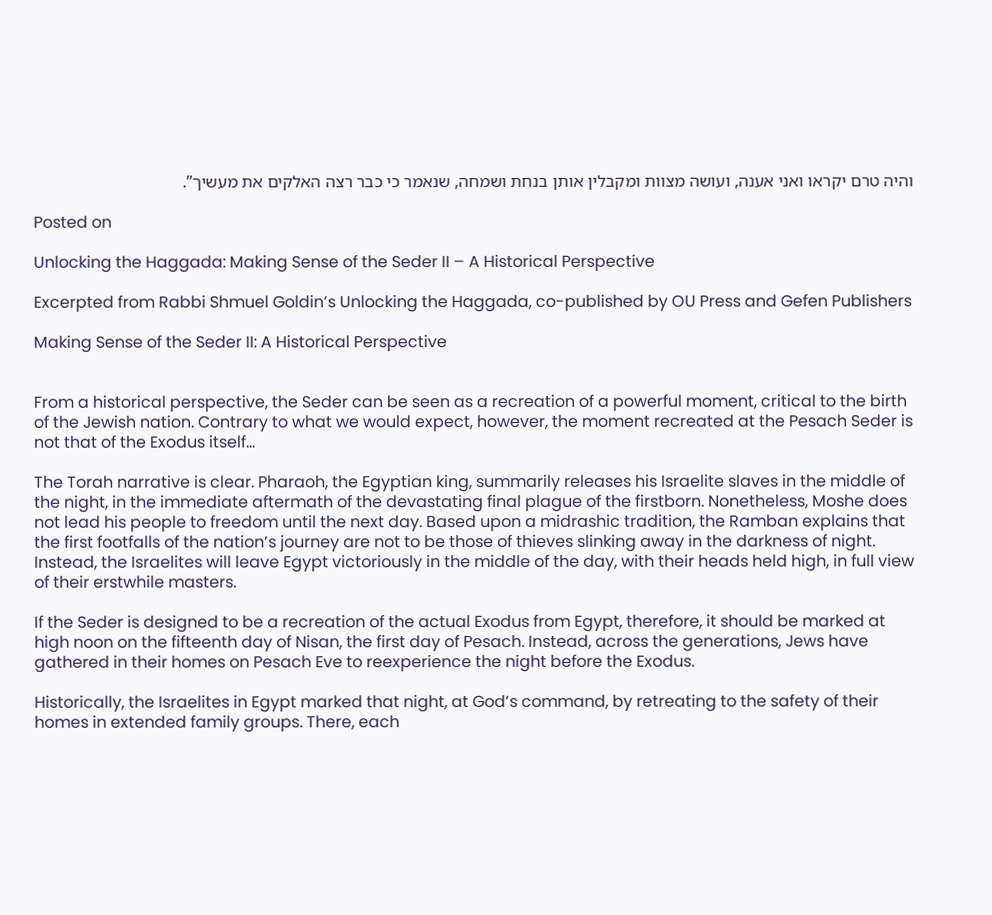והיה טרם יקראו ואני אענה, ועושה מצוות ומקבלין אותן בנחת ושמחה, שנאמר כי כבר רצה האלקים את מעשיך”.

Posted on

Unlocking the Haggada: Making Sense of the Seder II – A Historical Perspective

Excerpted from Rabbi Shmuel Goldin’s Unlocking the Haggada, co-published by OU Press and Gefen Publishers

Making Sense of the Seder II: A Historical Perspective


From a historical perspective, the Seder can be seen as a recreation of a powerful moment, critical to the birth of the Jewish nation. Contrary to what we would expect, however, the moment recreated at the Pesach Seder is not that of the Exodus itself…

The Torah narrative is clear. Pharaoh, the Egyptian king, summarily releases his Israelite slaves in the middle of the night, in the immediate aftermath of the devastating final plague of the firstborn. Nonetheless, Moshe does not lead his people to freedom until the next day. Based upon a midrashic tradition, the Ramban explains that the first footfalls of the nation’s journey are not to be those of thieves slinking away in the darkness of night. Instead, the Israelites will leave Egypt victoriously in the middle of the day, with their heads held high, in full view of their erstwhile masters.

If the Seder is designed to be a recreation of the actual Exodus from Egypt, therefore, it should be marked at high noon on the fifteenth day of Nisan, the first day of Pesach. Instead, across the generations, Jews have gathered in their homes on Pesach Eve to reexperience the night before the Exodus.

Historically, the Israelites in Egypt marked that night, at God’s command, by retreating to the safety of their homes in extended family groups. There, each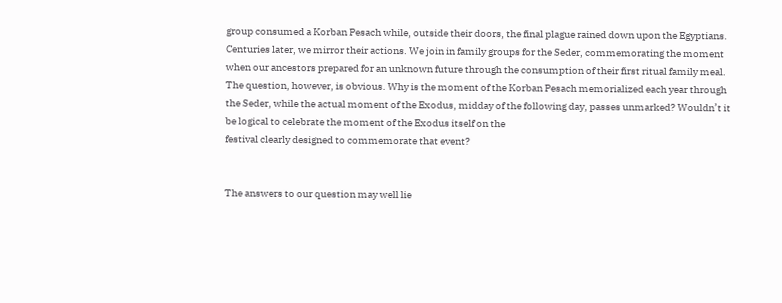group consumed a Korban Pesach while, outside their doors, the final plague rained down upon the Egyptians. Centuries later, we mirror their actions. We join in family groups for the Seder, commemorating the moment when our ancestors prepared for an unknown future through the consumption of their first ritual family meal. The question, however, is obvious. Why is the moment of the Korban Pesach memorialized each year through the Seder, while the actual moment of the Exodus, midday of the following day, passes unmarked? Wouldn’t it be logical to celebrate the moment of the Exodus itself on the
festival clearly designed to commemorate that event?


The answers to our question may well lie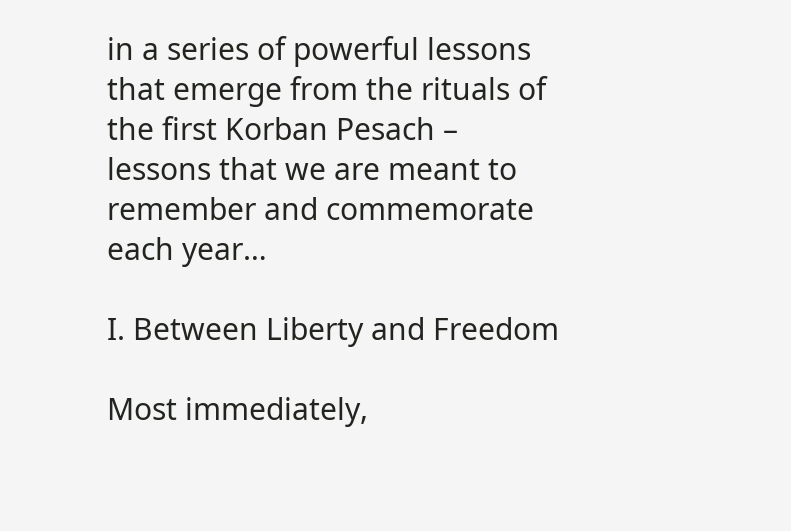in a series of powerful lessons that emerge from the rituals of the first Korban Pesach – lessons that we are meant to remember and commemorate each year…

I. Between Liberty and Freedom

Most immediately,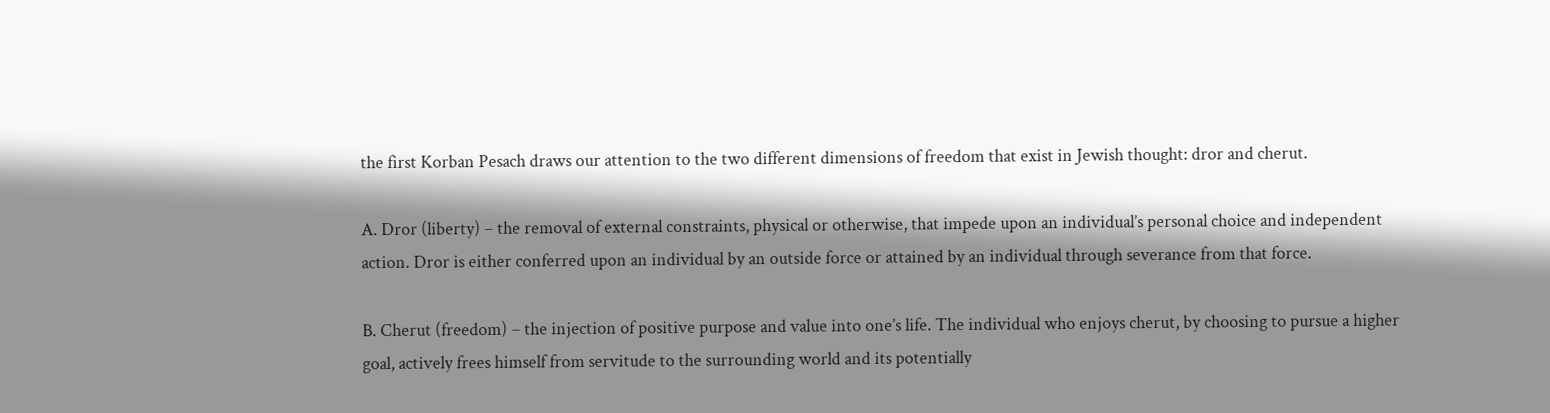the first Korban Pesach draws our attention to the two different dimensions of freedom that exist in Jewish thought: dror and cherut.

A. Dror (liberty) – the removal of external constraints, physical or otherwise, that impede upon an individual’s personal choice and independent action. Dror is either conferred upon an individual by an outside force or attained by an individual through severance from that force.

B. Cherut (freedom) – the injection of positive purpose and value into one’s life. The individual who enjoys cherut, by choosing to pursue a higher goal, actively frees himself from servitude to the surrounding world and its potentially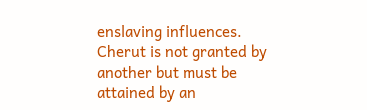enslaving influences. Cherut is not granted by another but must be attained by an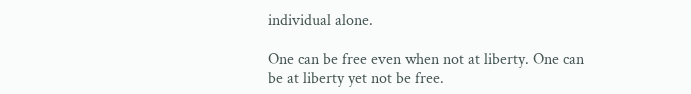individual alone.

One can be free even when not at liberty. One can be at liberty yet not be free.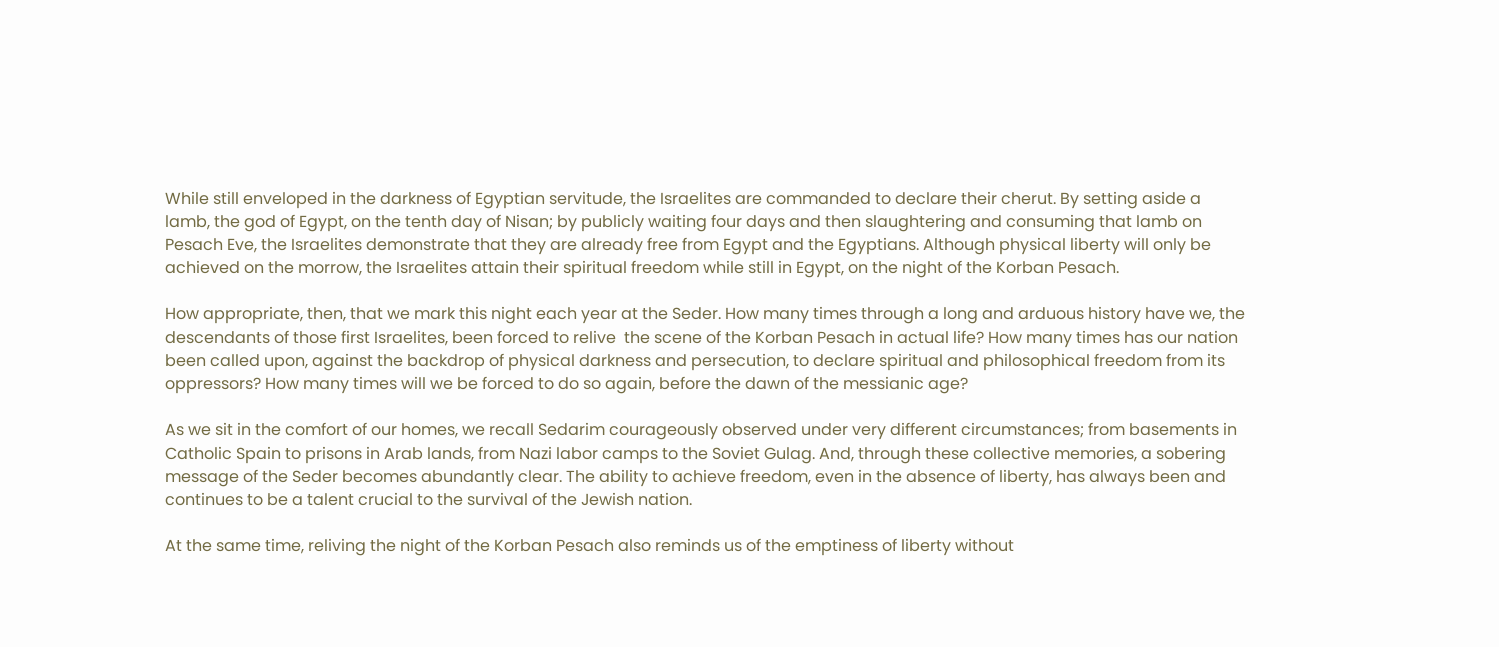While still enveloped in the darkness of Egyptian servitude, the Israelites are commanded to declare their cherut. By setting aside a lamb, the god of Egypt, on the tenth day of Nisan; by publicly waiting four days and then slaughtering and consuming that lamb on Pesach Eve, the Israelites demonstrate that they are already free from Egypt and the Egyptians. Although physical liberty will only be achieved on the morrow, the Israelites attain their spiritual freedom while still in Egypt, on the night of the Korban Pesach.

How appropriate, then, that we mark this night each year at the Seder. How many times through a long and arduous history have we, the descendants of those first Israelites, been forced to relive  the scene of the Korban Pesach in actual life? How many times has our nation been called upon, against the backdrop of physical darkness and persecution, to declare spiritual and philosophical freedom from its oppressors? How many times will we be forced to do so again, before the dawn of the messianic age?

As we sit in the comfort of our homes, we recall Sedarim courageously observed under very different circumstances; from basements in Catholic Spain to prisons in Arab lands, from Nazi labor camps to the Soviet Gulag. And, through these collective memories, a sobering message of the Seder becomes abundantly clear. The ability to achieve freedom, even in the absence of liberty, has always been and continues to be a talent crucial to the survival of the Jewish nation.

At the same time, reliving the night of the Korban Pesach also reminds us of the emptiness of liberty without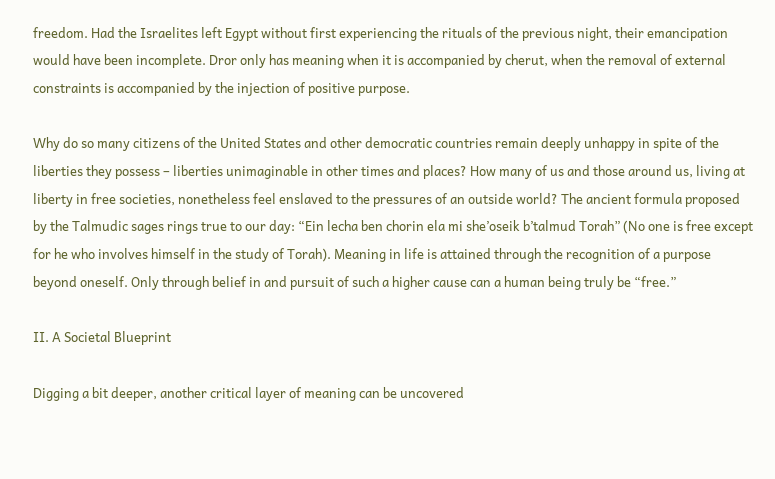freedom. Had the Israelites left Egypt without first experiencing the rituals of the previous night, their emancipation would have been incomplete. Dror only has meaning when it is accompanied by cherut, when the removal of external constraints is accompanied by the injection of positive purpose.

Why do so many citizens of the United States and other democratic countries remain deeply unhappy in spite of the liberties they possess – liberties unimaginable in other times and places? How many of us and those around us, living at liberty in free societies, nonetheless feel enslaved to the pressures of an outside world? The ancient formula proposed by the Talmudic sages rings true to our day: “Ein lecha ben chorin ela mi she’oseik b’talmud Torah” (No one is free except for he who involves himself in the study of Torah). Meaning in life is attained through the recognition of a purpose beyond oneself. Only through belief in and pursuit of such a higher cause can a human being truly be “free.”

II. A Societal Blueprint

Digging a bit deeper, another critical layer of meaning can be uncovered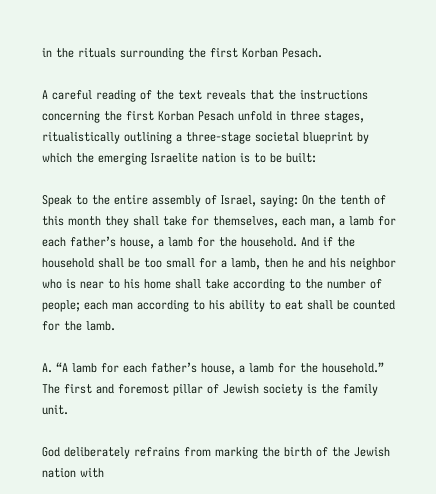in the rituals surrounding the first Korban Pesach.

A careful reading of the text reveals that the instructions concerning the first Korban Pesach unfold in three stages, ritualistically outlining a three-stage societal blueprint by which the emerging Israelite nation is to be built:

Speak to the entire assembly of Israel, saying: On the tenth of this month they shall take for themselves, each man, a lamb for each father’s house, a lamb for the household. And if the household shall be too small for a lamb, then he and his neighbor who is near to his home shall take according to the number of people; each man according to his ability to eat shall be counted for the lamb.

A. “A lamb for each father’s house, a lamb for the household.” The first and foremost pillar of Jewish society is the family unit.

God deliberately refrains from marking the birth of the Jewish nation with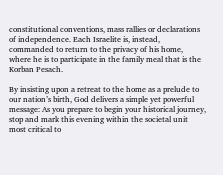constitutional conventions, mass rallies or declarations of independence. Each Israelite is, instead, commanded to return to the privacy of his home, where he is to participate in the family meal that is the Korban Pesach.

By insisting upon a retreat to the home as a prelude to our nation’s birth, God delivers a simple yet powerful message: As you prepare to begin your historical journey, stop and mark this evening within the societal unit most critical to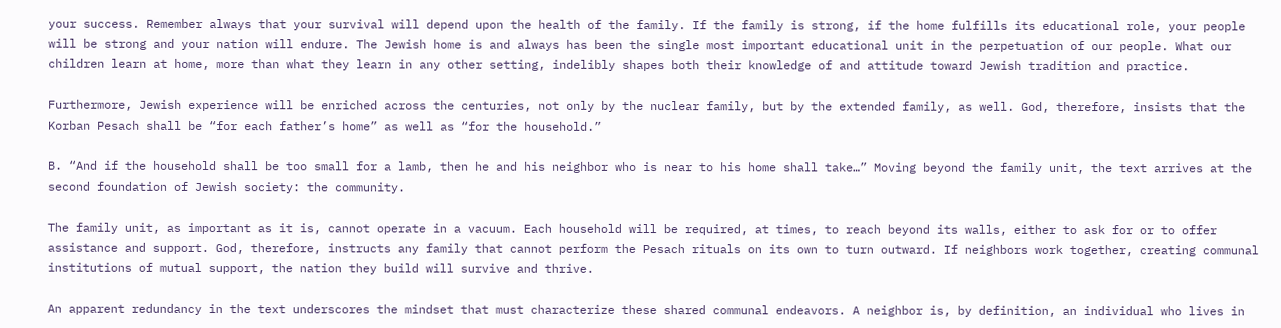your success. Remember always that your survival will depend upon the health of the family. If the family is strong, if the home fulfills its educational role, your people will be strong and your nation will endure. The Jewish home is and always has been the single most important educational unit in the perpetuation of our people. What our children learn at home, more than what they learn in any other setting, indelibly shapes both their knowledge of and attitude toward Jewish tradition and practice.

Furthermore, Jewish experience will be enriched across the centuries, not only by the nuclear family, but by the extended family, as well. God, therefore, insists that the Korban Pesach shall be “for each father’s home” as well as “for the household.”

B. “And if the household shall be too small for a lamb, then he and his neighbor who is near to his home shall take…” Moving beyond the family unit, the text arrives at the second foundation of Jewish society: the community.

The family unit, as important as it is, cannot operate in a vacuum. Each household will be required, at times, to reach beyond its walls, either to ask for or to offer assistance and support. God, therefore, instructs any family that cannot perform the Pesach rituals on its own to turn outward. If neighbors work together, creating communal institutions of mutual support, the nation they build will survive and thrive.

An apparent redundancy in the text underscores the mindset that must characterize these shared communal endeavors. A neighbor is, by definition, an individual who lives in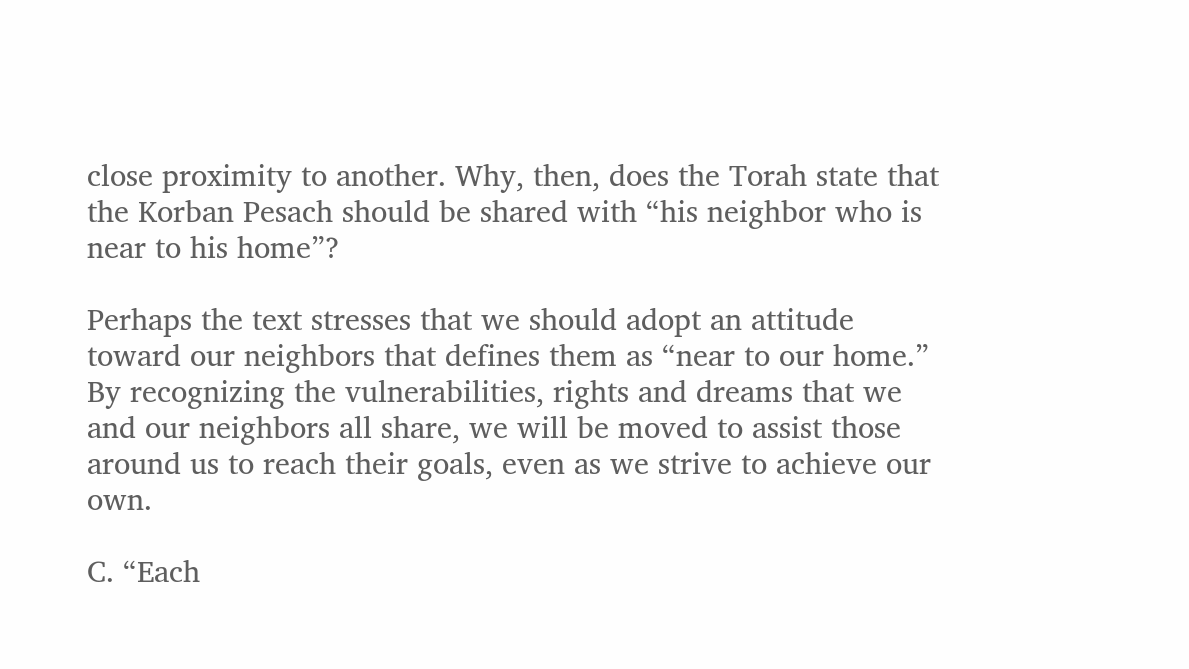close proximity to another. Why, then, does the Torah state that the Korban Pesach should be shared with “his neighbor who is near to his home”?

Perhaps the text stresses that we should adopt an attitude toward our neighbors that defines them as “near to our home.” By recognizing the vulnerabilities, rights and dreams that we and our neighbors all share, we will be moved to assist those around us to reach their goals, even as we strive to achieve our own.

C. “Each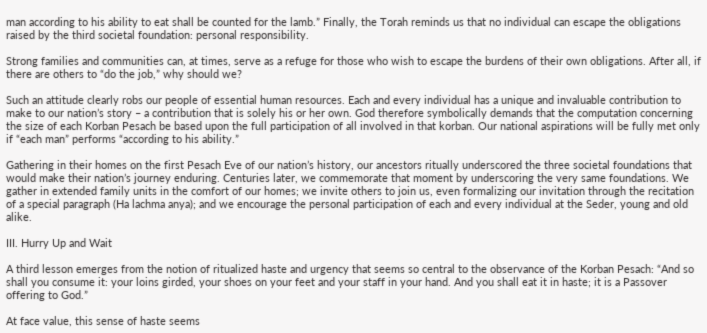man according to his ability to eat shall be counted for the lamb.” Finally, the Torah reminds us that no individual can escape the obligations raised by the third societal foundation: personal responsibility.

Strong families and communities can, at times, serve as a refuge for those who wish to escape the burdens of their own obligations. After all, if there are others to “do the job,” why should we?

Such an attitude clearly robs our people of essential human resources. Each and every individual has a unique and invaluable contribution to make to our nation’s story – a contribution that is solely his or her own. God therefore symbolically demands that the computation concerning the size of each Korban Pesach be based upon the full participation of all involved in that korban. Our national aspirations will be fully met only if “each man” performs “according to his ability.”

Gathering in their homes on the first Pesach Eve of our nation’s history, our ancestors ritually underscored the three societal foundations that would make their nation’s journey enduring. Centuries later, we commemorate that moment by underscoring the very same foundations. We gather in extended family units in the comfort of our homes; we invite others to join us, even formalizing our invitation through the recitation of a special paragraph (Ha lachma anya); and we encourage the personal participation of each and every individual at the Seder, young and old alike.

III. Hurry Up and Wait

A third lesson emerges from the notion of ritualized haste and urgency that seems so central to the observance of the Korban Pesach: “And so shall you consume it: your loins girded, your shoes on your feet and your staff in your hand. And you shall eat it in haste; it is a Passover offering to God.”

At face value, this sense of haste seems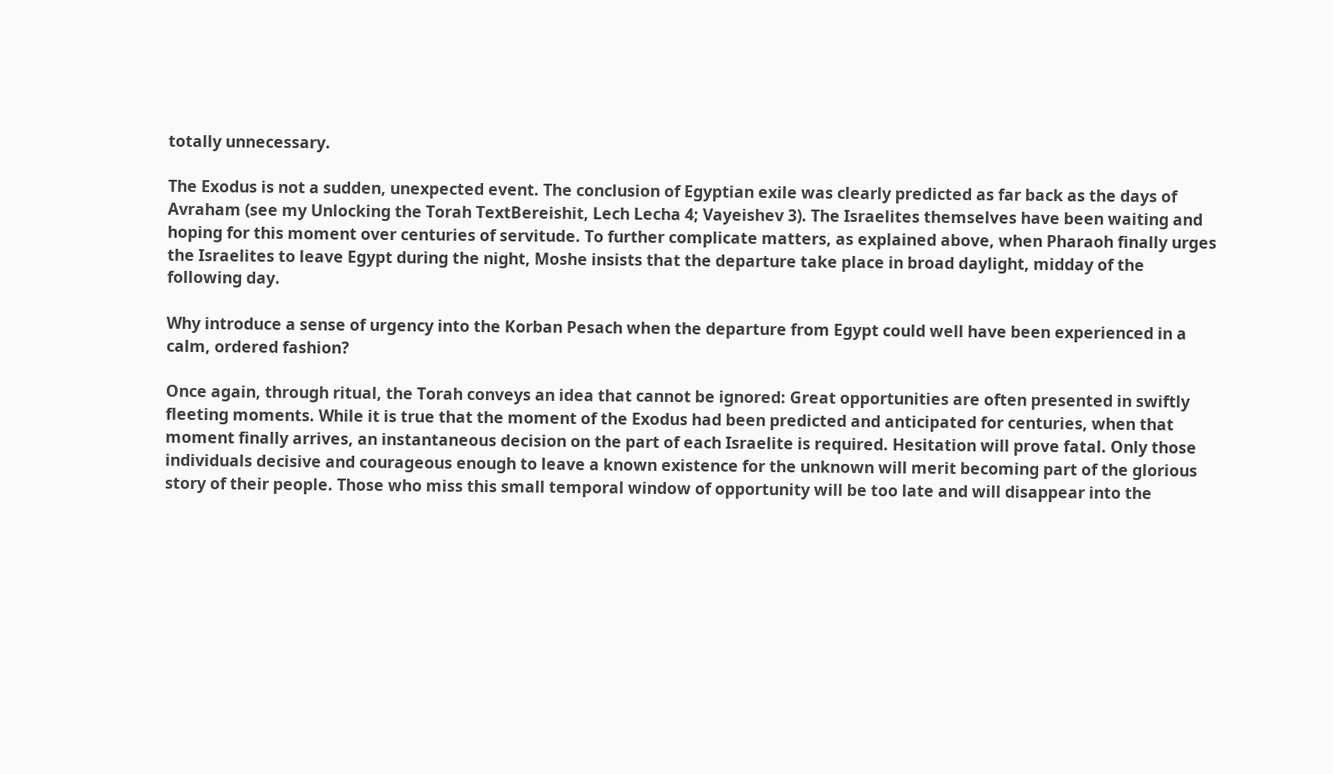totally unnecessary.

The Exodus is not a sudden, unexpected event. The conclusion of Egyptian exile was clearly predicted as far back as the days of Avraham (see my Unlocking the Torah TextBereishit, Lech Lecha 4; Vayeishev 3). The Israelites themselves have been waiting and hoping for this moment over centuries of servitude. To further complicate matters, as explained above, when Pharaoh finally urges the Israelites to leave Egypt during the night, Moshe insists that the departure take place in broad daylight, midday of the following day.

Why introduce a sense of urgency into the Korban Pesach when the departure from Egypt could well have been experienced in a calm, ordered fashion?

Once again, through ritual, the Torah conveys an idea that cannot be ignored: Great opportunities are often presented in swiftly fleeting moments. While it is true that the moment of the Exodus had been predicted and anticipated for centuries, when that moment finally arrives, an instantaneous decision on the part of each Israelite is required. Hesitation will prove fatal. Only those individuals decisive and courageous enough to leave a known existence for the unknown will merit becoming part of the glorious story of their people. Those who miss this small temporal window of opportunity will be too late and will disappear into the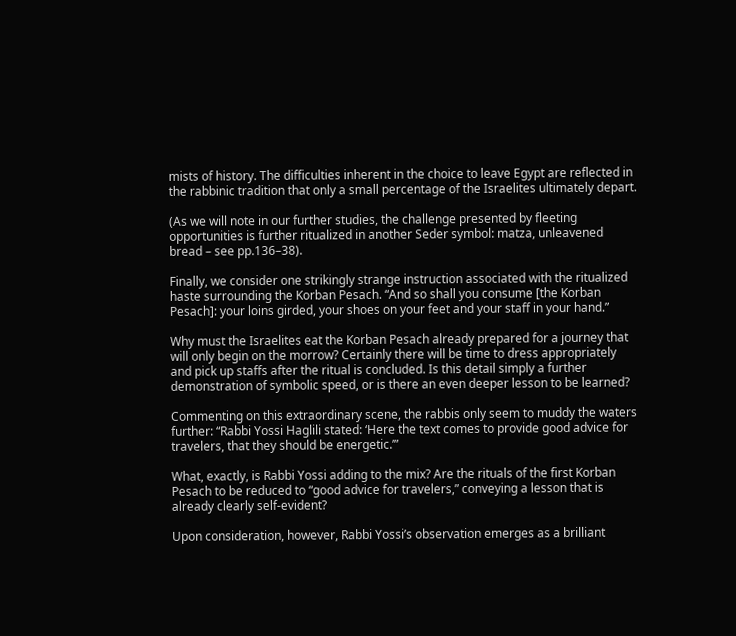mists of history. The difficulties inherent in the choice to leave Egypt are reflected in the rabbinic tradition that only a small percentage of the Israelites ultimately depart.

(As we will note in our further studies, the challenge presented by fleeting opportunities is further ritualized in another Seder symbol: matza, unleavened bread – see pp.136–38).

Finally, we consider one strikingly strange instruction associated with the ritualized haste surrounding the Korban Pesach. “And so shall you consume [the Korban Pesach]: your loins girded, your shoes on your feet and your staff in your hand.”

Why must the Israelites eat the Korban Pesach already prepared for a journey that will only begin on the morrow? Certainly there will be time to dress appropriately and pick up staffs after the ritual is concluded. Is this detail simply a further demonstration of symbolic speed, or is there an even deeper lesson to be learned?

Commenting on this extraordinary scene, the rabbis only seem to muddy the waters further: “Rabbi Yossi Haglili stated: ‘Here the text comes to provide good advice for travelers, that they should be energetic.’”

What, exactly, is Rabbi Yossi adding to the mix? Are the rituals of the first Korban Pesach to be reduced to “good advice for travelers,” conveying a lesson that is already clearly self-evident?

Upon consideration, however, Rabbi Yossi’s observation emerges as a brilliant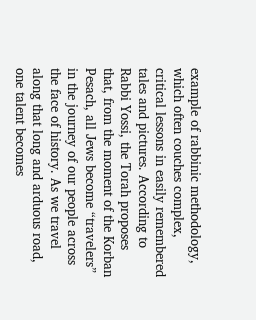example of rabbinic methodology, which often couches complex, critical lessons in easily remembered tales and pictures. According to Rabbi Yossi, the Torah proposes that, from the moment of the Korban Pesach, all Jews become “travelers” in the journey of our people across the face of history. As we travel along that long and arduous road, one talent becomes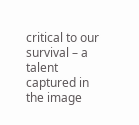critical to our survival – a talent captured in the image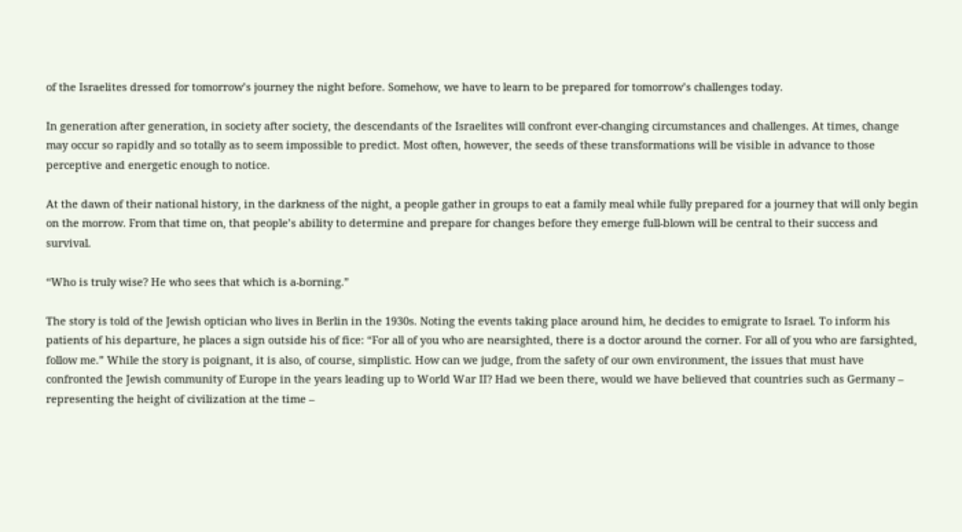of the Israelites dressed for tomorrow’s journey the night before. Somehow, we have to learn to be prepared for tomorrow’s challenges today.

In generation after generation, in society after society, the descendants of the Israelites will confront ever-changing circumstances and challenges. At times, change may occur so rapidly and so totally as to seem impossible to predict. Most often, however, the seeds of these transformations will be visible in advance to those perceptive and energetic enough to notice.

At the dawn of their national history, in the darkness of the night, a people gather in groups to eat a family meal while fully prepared for a journey that will only begin on the morrow. From that time on, that people’s ability to determine and prepare for changes before they emerge full-blown will be central to their success and survival.

“Who is truly wise? He who sees that which is a-borning.”

The story is told of the Jewish optician who lives in Berlin in the 1930s. Noting the events taking place around him, he decides to emigrate to Israel. To inform his patients of his departure, he places a sign outside his of fice: “For all of you who are nearsighted, there is a doctor around the corner. For all of you who are farsighted, follow me.” While the story is poignant, it is also, of course, simplistic. How can we judge, from the safety of our own environment, the issues that must have confronted the Jewish community of Europe in the years leading up to World War II? Had we been there, would we have believed that countries such as Germany – representing the height of civilization at the time –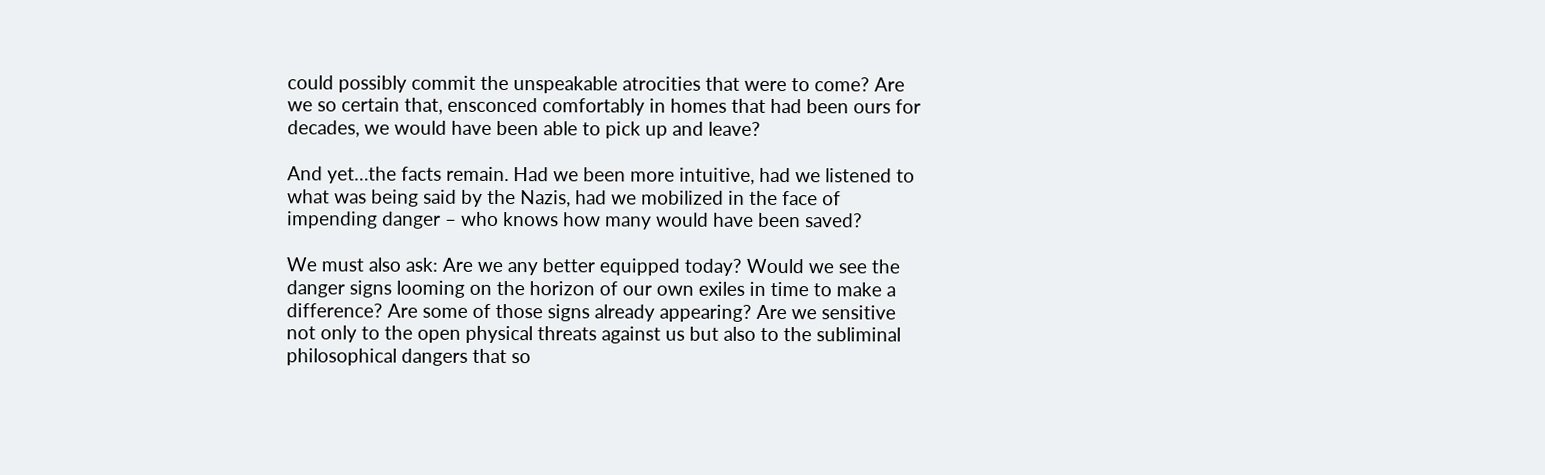could possibly commit the unspeakable atrocities that were to come? Are we so certain that, ensconced comfortably in homes that had been ours for decades, we would have been able to pick up and leave?

And yet…the facts remain. Had we been more intuitive, had we listened to what was being said by the Nazis, had we mobilized in the face of impending danger – who knows how many would have been saved?

We must also ask: Are we any better equipped today? Would we see the danger signs looming on the horizon of our own exiles in time to make a difference? Are some of those signs already appearing? Are we sensitive not only to the open physical threats against us but also to the subliminal philosophical dangers that so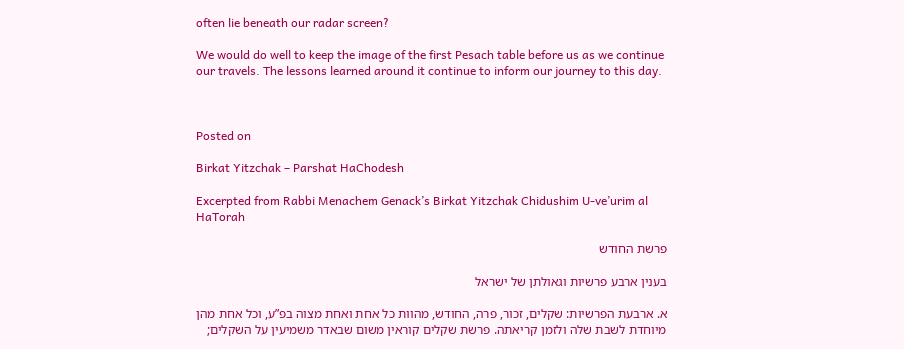often lie beneath our radar screen?

We would do well to keep the image of the first Pesach table before us as we continue our travels. The lessons learned around it continue to inform our journey to this day.



Posted on

Birkat Yitzchak – Parshat HaChodesh

Excerpted from Rabbi Menachem Genack’s Birkat Yitzchak Chidushim U-ve’urim al HaTorah

פרשת החודש

בענין ארבע פרשיות וגאולתן של ישראל

א. ארבעת הפרשיות: שקלים, זכור, פרה, החודש, מהוות כל אחת ואחת מצוה בפ”ע, וכל אחת מהן מיוחדת לשבת שלה ולזמן קריאתה. פרשת שקלים קוראין משום שבאדר משמיעין על השקלים;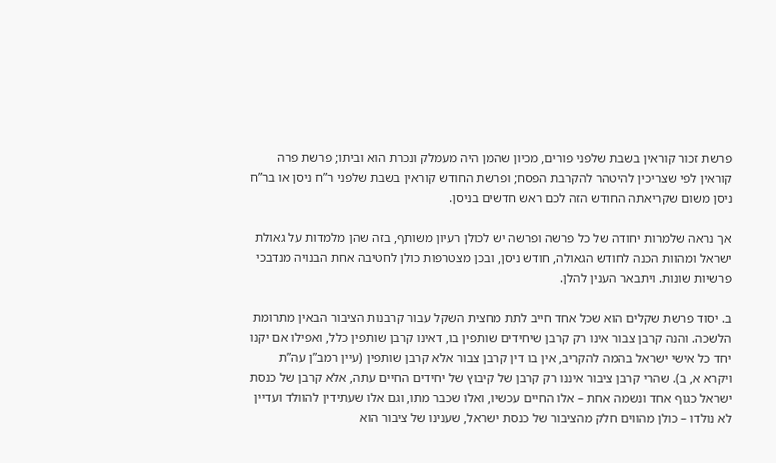פרשת זכור קוראין בשבת שלפני פורים, מכיון שהמן היה מעמלק ונכרת הוא וביתו; פרשת פרה קוראין לפי שצריכין להיטהר להקרבת הפסח; ופרשת החודש קוראין בשבת שלפני ר”ח ניסן או בר”ח ניסן משום שקריאתה החודש הזה לכם ראש חדשים בניסן.

אך נראה שלמרות יחודה של כל פרשה ופרשה יש לכולן רעיון משותף, בזה שהן מלמדות על גאולת ישראל ומהוות הכנה לחודש הגאולה, חודש ניסן, ובכן מצטרפות כולן לחטיבה אחת הבנויה מנדבכי פרשיות שונות. ויתבאר הענין להלן.

ב. יסוד פרשת שקלים הוא שכל אחד חייב לתת מחצית השקל עבור קרבנות הציבור הבאין מתרומת הלשכה. והנה קרבן צבור אינו רק קרבן שיחידים שותפין בו, דאינו קרבן שותפין כלל, ואפילו אם יקנו יחד כל אישי ישראל בהמה להקריב, אין בו דין קרבן צבור אלא קרבן שותפין (עיין רמב”ן עה”ת ויקרא א, ב). שהרי קרבן ציבור איננו רק קרבן של קיבוץ של יחידים החיים עתה, אלא קרבן של כנסת ישראל כגוף אחד ונשמה אחת – אלו החיים עכשיו, ואלו שכבר מתו, וגם אלו שעתידין להוולד ועדיין לא נולדו – כולן מהווים חלק מהציבור של כנסת ישראל, שענינו של ציבור הוא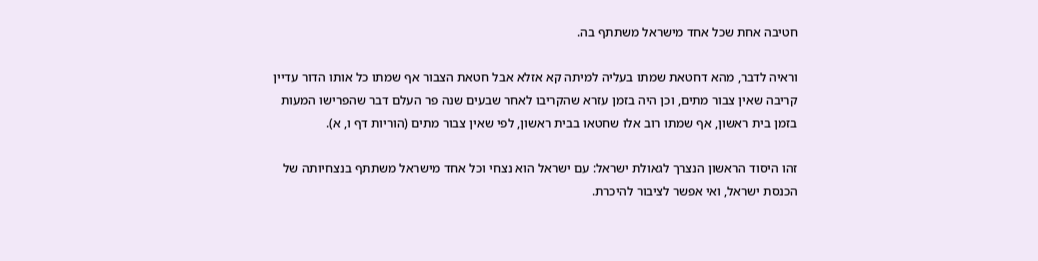חטיבה אחת שכל אחד מישראל משתתף בה.

וראיה לדבר, מהא דחטאת שמתו בעליה למיתה קא אזלא אבל חטאת הצבור אף שמתו כל אותו הדור עדיין קריבה שאין צבור מתים, וכן היה בזמן עזרא שהקריבו לאחר שבעים שנה פר העלם דבר שהפרישו המעות בזמן בית ראשון, אף שמתו רוב אלו שחטאו בבית ראשון, לפי שאין צבור מתים (הוריות דף ו, א).

זהו היסוד הראשון הנצרך לגאולת ישראל: עם ישראל הוא נצחי וכל אחד מישראל משתתף בנצחיותה של הכנסת ישראל, ואי אפשר לציבור להיכרת.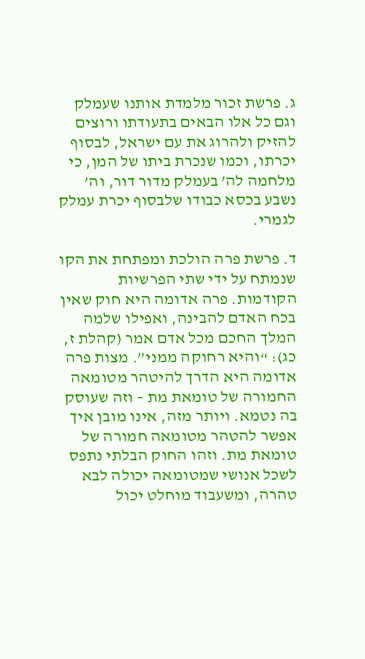ג. פרשת זכור מלמדת אותנו שעמלק וגם כל אלו הבאים בתעודתו ורוצים להזיק ולהרוג את עם ישראל, לבסוף יכרתו, וכמו שנכרת ביתו של המן, כי מלחמה לה’ בעמלק מדור דור, וה’ נשבע בכסא כבודו שלבסוף יכרת עמלק לגמרי.

ד. פרשת פרה הולכת ומפתחת את הקו שנמתח על ידי שתי הפרשיות הקודמות. פרה אדומה היא חוק שאין בכח האדם להבינה, ואפילו שלמה המלך החכם מכל אדם אמר (קהלת ז, כג): “והיא רחוקה ממני”. מצות פרה אדומה היא הדרך להיטהר מטומאה החמורה של טומאת מת – וזה שעוסק בה נטמא. ויותר מזה, אינו מובן איך אפשר להטהר מטומאה חמורה של טומאת מת. וזהו החוק הבלתי נתפס לשכל אנושי שמטומאה יכולה לבא טהרה, ומשעבוד מוחלט יכול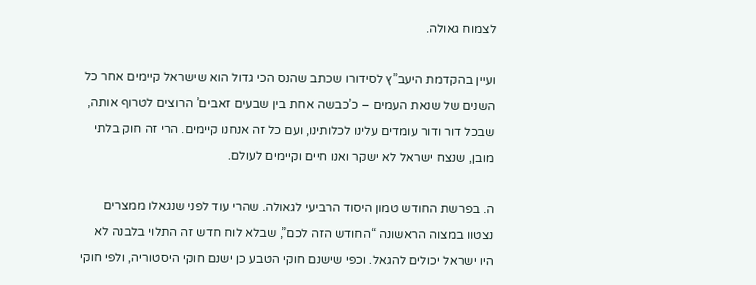לצמוח גאולה.

ועיין בהקדמת היעב”ץ לסידורו שכתב שהנס הכי גדול הוא שישראל קיימים אחר כל השנים של שנאת העמים – כ’כבשה אחת בין שבעים זאבים’ הרוצים לטרוף אותה, שבכל דור ודור עומדים עלינו לכלותינו, ועם כל זה אנחנו קיימים. הרי זה חוק בלתי מובן, שנצח ישראל לא ישקר ואנו חיים וקיימים לעולם.

ה. בפרשת החודש טמון היסוד הרביעי לגאולה. שהרי עוד לפני שנגאלו ממצרים נצטוו במצוה הראשונה “החודש הזה לכם”, שבלא לוח חדש זה התלוי בלבנה לא היו ישראל יכולים להגאל. וכפי שישנם חוקי הטבע כן ישנם חוקי היסטוריה, ולפי חוקי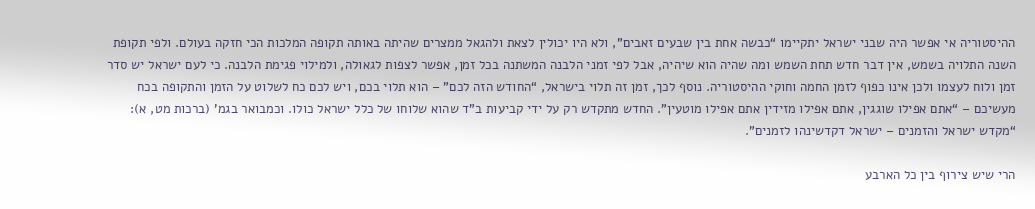ההיסטוריה אי אפשר היה שבני ישראל יתקיימו “כבשה אחת בין שבעים זאבים”, ולא היו יכולין לצאת ולהגאל ממצרים שהיתה באותה תקופה המלכות הכי חזקה בעולם. ולפי תקופת השנה התלויה בשמש, אין דבר חדש תחת השמש ומה שהיה הוא שיהיה, אבל לפי זמני הלבנה המשתנה בכל זמן, אפשר לצפות לגאולה, ולמילוי פגימת הלבנה. כי לעם ישראל יש סדר זמן ולוח לעצמו ולכן אינו כפוף לזמן החמה וחוקי ההיסטוריה. נוסף לכך, זמן זה תלוי בישראל, “החודש הזה לכם” – הוא תלוי בכם, ויש לכם כח לשלוט על הזמן והתקופה בכח מעשיכם – “אתם אפילו שוגגין, אתם אפילו מזידין אתם אפילו מוטעין”. החדש מתקדש רק על ידי קביעות ב”ד שהוא שלוחו של כלל ישראל כולו. וכמבואר בגמ’ (ברכות מט, א): “מקדש ישראל והזמנים – ישראל דקדשינהו לזמנים”.

הרי שיש צירוף בין כל הארבע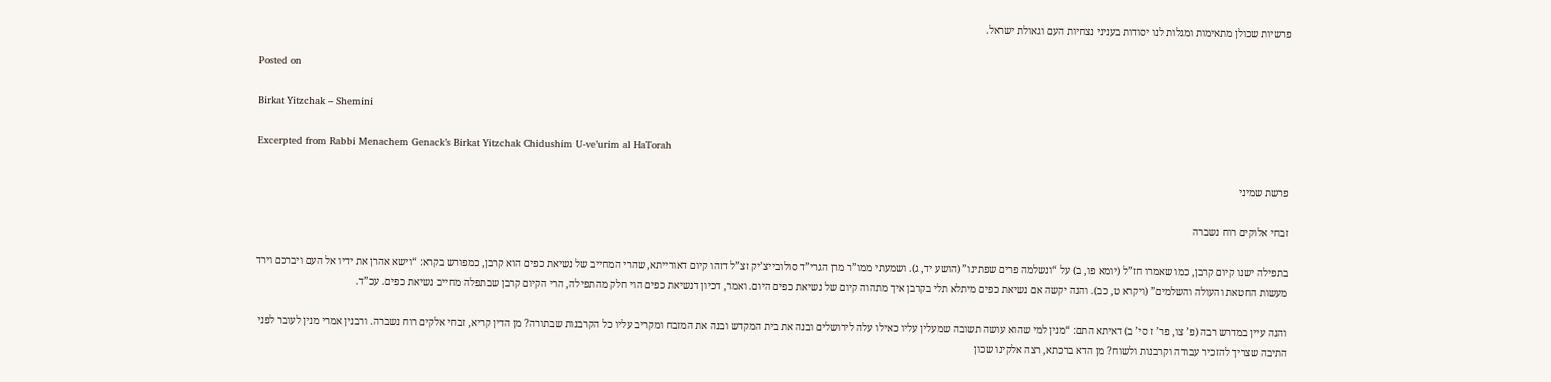פרשיות שכולן מתאימות ומגלות לנו יסודות בעניני נצחיות העם וגאולת ישראל.

Posted on

Birkat Yitzchak – Shemini

Excerpted from Rabbi Menachem Genack’s Birkat Yitzchak Chidushim U-ve’urim al HaTorah

פרשת שמיני

זבחי אלוקים רוח נשברה

בתפילה ישנו קיום קרבן, כמו שאמרו חז”ל (יומא פו, ב) על “ונשלמה פרים שפתינו” (הושע יד, ג). ושמעתי ממו”ר מרן הגרי”ד סולובייצ’יק זצ”ל דזהו קיום דאורייתא, שהרי המחייב של נשיאת כפים הוא קרבן, כמפורש בקרא: “וישא אהרן את ידיו אל העם ויברכם וירד מעשות החטאת והעולה והשלמים” (ויקרא ט, כב). והנה יקשה אם נשיאת כפים מיתלא תלי בקרבן איך מתהוה קיום של נשיאת כפים היום. ואמר, דכיון דנשיאת כפים הוי חלק מהתפילה, הרי הקיום קרבן שבתפלה מחייב נשיאת כפים. עכ”ד.

והנה עיין במדרש רבה (פ’ צו, פר’ ז סי’ ב) דאיתא התם: “מנין למי שהוא עושה תשובה שמעלין עליו כאילו עלה לירושלים ובנה את בית המקדש ובנה את המזבח ומקריב עליו כל הקרבנות שבתורה? מן הדין קריא, זבחי אלקים רוח נשברה. ורבנין אמרי מנין לעובר לפני התיבה שצריך להזכיר עבודה וקרבנות ולשוח? מן הדא ברכתא, רצה אלקינו שכון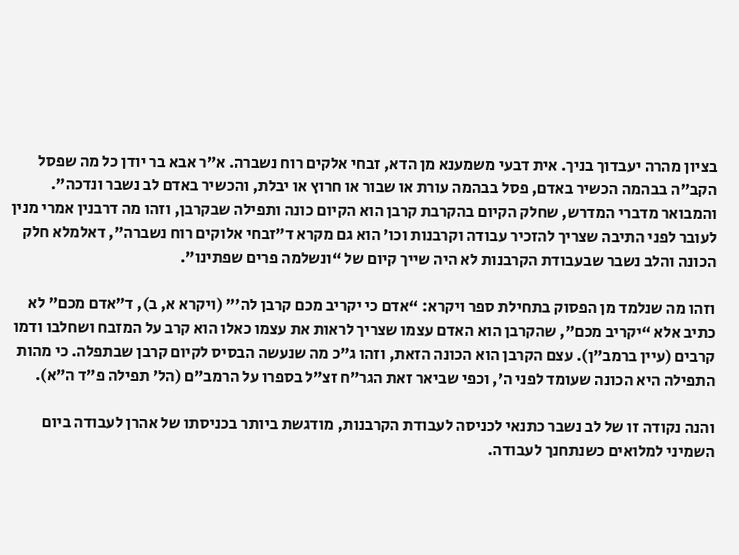בציון מהרה יעבדוך בניך. אית דבעי משמענא מן הדא, זבחי אלקים רוח נשברה. א”ר אבא בר יודן כל מה שפסל הקב”ה בבהמה הכשיר באדם, פסל בבהמה עורת או שבור או חרוץ או יבלת, והכשיר באדם לב נשבר ונדכה”. והמבואר מדברי המדרש, שחלק הקיום בהקרבת קרבן הוא הקיום כונה ותפילה שבקרבן, וזהו מה דרבנין אמרי מנין לעובר לפני התיבה שצריך להזכיר עבודה וקרבנות וכו’ הוא גם מקרא ד”זבחי אלוקים רוח נשברה”, דאלמלא חלק הכונה והלב נשבר שבעבודת הקרבנות לא היה שייך קיום של “ונשלמה פרים שפתינו”.

וזהו מה שנלמד מן הפסוק בתחילת ספר ויקרא: “אדם כי יקריב מכם קרבן לה'” (ויקרא א, ב), ד”אדם מכם” לא כתיב אלא “יקריב מכם”, שהקרבן הוא האדם עצמו שצריך לראות את עצמו כאלו הוא קרב על המזבח ושחלבו ודמו קרבים (עיין ברמב”ן). עצם הקרבן הוא הכונה הזאת, וזהו ג”כ מה שנעשה הבסיס לקיום קרבן שבתפלה. כי מהות התפילה היא הכונה שעומד לפני ה’, וכפי שביאר זאת הגר”ח זצ”ל בספרו על הרמב”ם (הל’ תפילה פ”ד ה”א).

והנה נקודה זו של לב נשבר כתנאי לכניסה לעבודת הקרבנות, מודגשת ביותר בכניסתו של אהרן לעבודה ביום השמיני למלואים כשנתחנך לעבודה.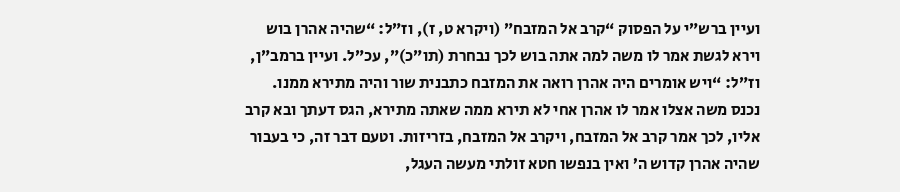ועיין ברש”י על הפסוק “קרב אל המזבח” (ויקרא ט, ז), וז”ל: “שהיה אהרן בוש וירא לגשת אמר לו משה למה אתה בוש לכך נבחרת (תו”כ)”, עכ”ל. ועיין ברמב”ן, וז”ל: “ויש אומרים היה אהרן רואה את המזבח כתבנית שור והיה מתירא ממנו. נכנס משה אצלו אמר לו אהרן אחי לא תירא ממה שאתה מתירא, הגס דעתך ובא קרב אליו, לכך אמר קרב אל המזבח, ויקרב אל המזבח, בזריזות. וטעם דבר זה, כי בעבור שהיה אהרן קדוש ה’ ואין בנפשו חטא זולתי מעשה העגל,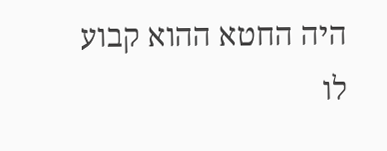היה החטא ההוא קבוע לו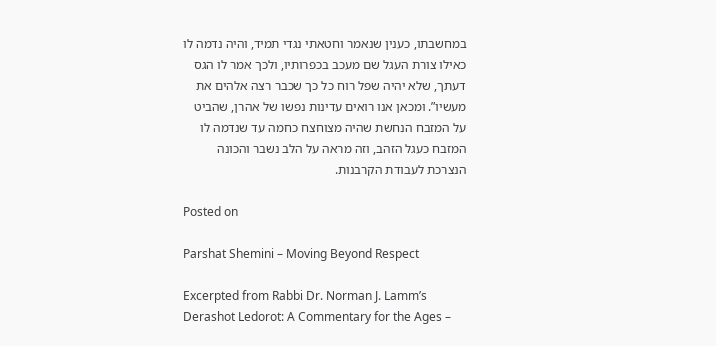במחשבתו, כענין שנאמר וחטאתי נגדי תמיד, והיה נדמה לו כאילו צורת העגל שם מעכב בכפרותיו, ולכך אמר לו הגס דעתך, שלא יהיה שפל רוח כל כך שכבר רצה אלהים את מעשיו”. ומכאן אנו רואים עדינות נפשו של אהרן, שהביט על המזבח הנחשת שהיה מצוחצח כחמה עד שנדמה לו המזבח כעגל הזהב, וזה מראה על הלב נשבר והכונה הנצרכת לעבודת הקרבנות.

Posted on

Parshat Shemini – Moving Beyond Respect

Excerpted from Rabbi Dr. Norman J. Lamm’s Derashot Ledorot: A Commentary for the Ages –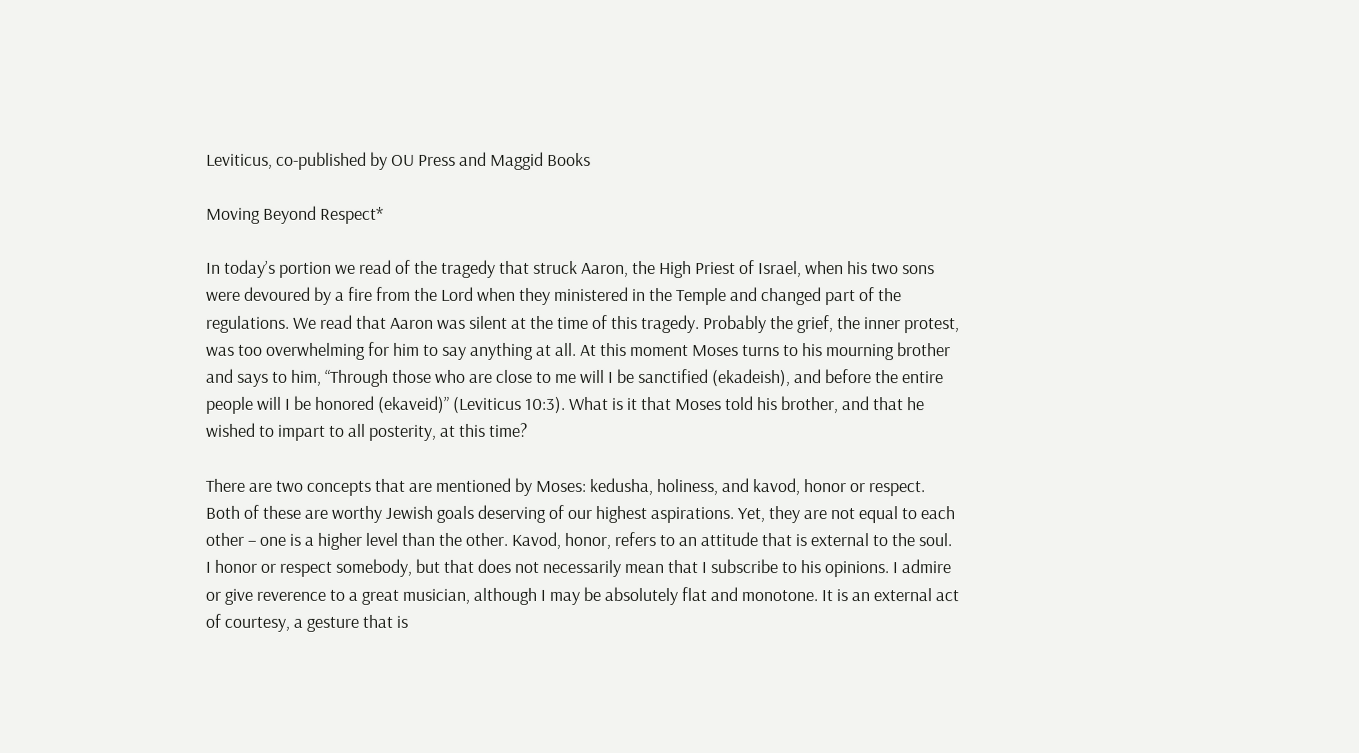Leviticus, co-published by OU Press and Maggid Books

Moving Beyond Respect*

In today’s portion we read of the tragedy that struck Aaron, the High Priest of Israel, when his two sons were devoured by a fire from the Lord when they ministered in the Temple and changed part of the regulations. We read that Aaron was silent at the time of this tragedy. Probably the grief, the inner protest, was too overwhelming for him to say anything at all. At this moment Moses turns to his mourning brother and says to him, “Through those who are close to me will I be sanctified (ekadeish), and before the entire people will I be honored (ekaveid)” (Leviticus 10:3). What is it that Moses told his brother, and that he wished to impart to all posterity, at this time?

There are two concepts that are mentioned by Moses: kedusha, holiness, and kavod, honor or respect. Both of these are worthy Jewish goals deserving of our highest aspirations. Yet, they are not equal to each other – one is a higher level than the other. Kavod, honor, refers to an attitude that is external to the soul. I honor or respect somebody, but that does not necessarily mean that I subscribe to his opinions. I admire or give reverence to a great musician, although I may be absolutely flat and monotone. It is an external act of courtesy, a gesture that is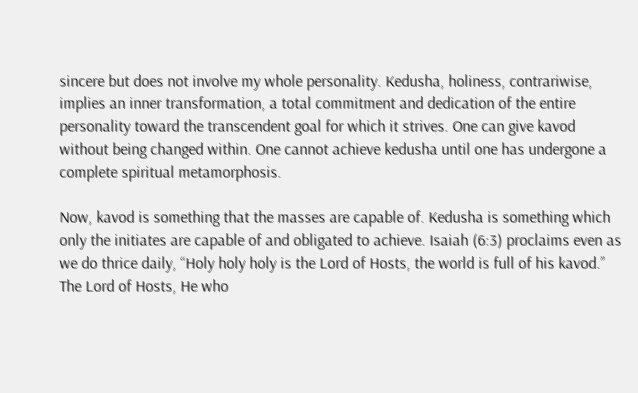sincere but does not involve my whole personality. Kedusha, holiness, contrariwise, implies an inner transformation, a total commitment and dedication of the entire personality toward the transcendent goal for which it strives. One can give kavod without being changed within. One cannot achieve kedusha until one has undergone a complete spiritual metamorphosis.

Now, kavod is something that the masses are capable of. Kedusha is something which only the initiates are capable of and obligated to achieve. Isaiah (6:3) proclaims even as we do thrice daily, “Holy holy holy is the Lord of Hosts, the world is full of his kavod.” The Lord of Hosts, He who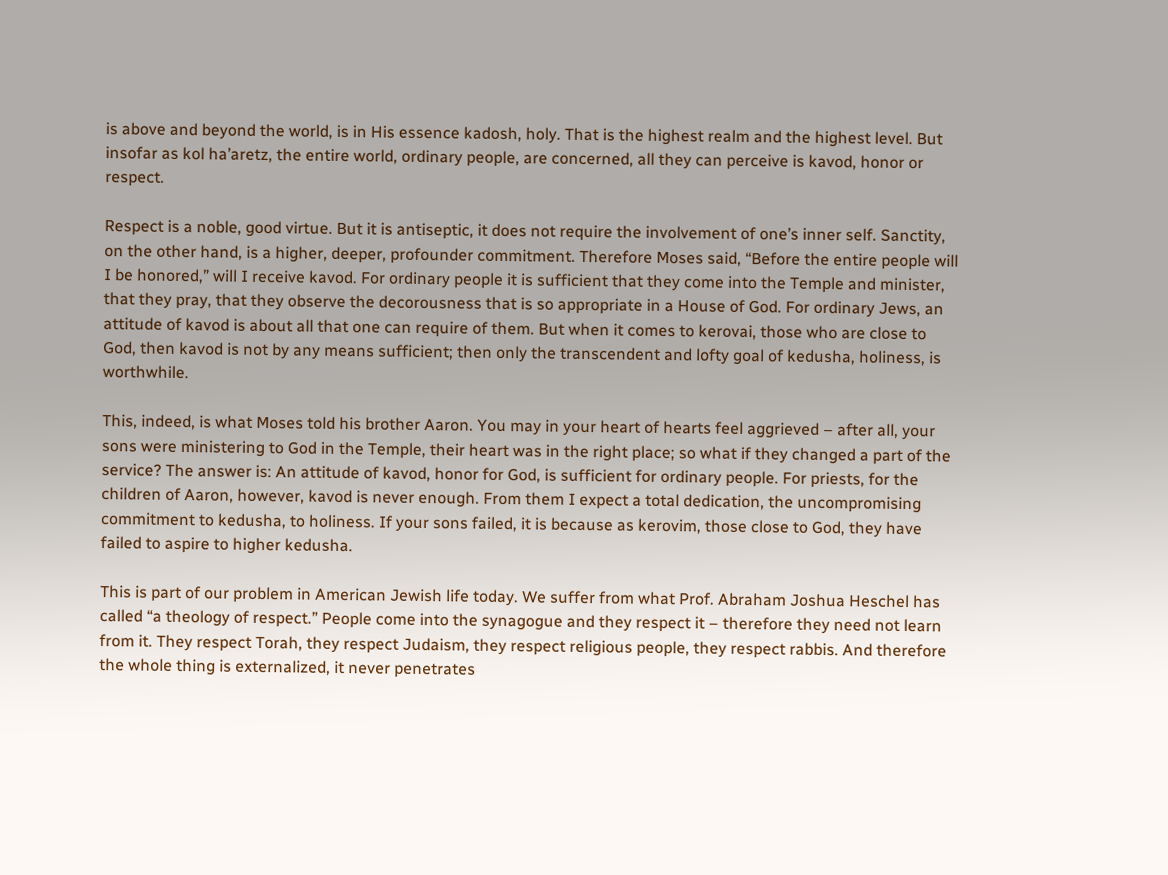is above and beyond the world, is in His essence kadosh, holy. That is the highest realm and the highest level. But insofar as kol ha’aretz, the entire world, ordinary people, are concerned, all they can perceive is kavod, honor or respect.

Respect is a noble, good virtue. But it is antiseptic, it does not require the involvement of one’s inner self. Sanctity, on the other hand, is a higher, deeper, profounder commitment. Therefore Moses said, “Before the entire people will I be honored,” will I receive kavod. For ordinary people it is sufficient that they come into the Temple and minister, that they pray, that they observe the decorousness that is so appropriate in a House of God. For ordinary Jews, an attitude of kavod is about all that one can require of them. But when it comes to kerovai, those who are close to God, then kavod is not by any means sufficient; then only the transcendent and lofty goal of kedusha, holiness, is worthwhile.

This, indeed, is what Moses told his brother Aaron. You may in your heart of hearts feel aggrieved – after all, your sons were ministering to God in the Temple, their heart was in the right place; so what if they changed a part of the service? The answer is: An attitude of kavod, honor for God, is sufficient for ordinary people. For priests, for the children of Aaron, however, kavod is never enough. From them I expect a total dedication, the uncompromising commitment to kedusha, to holiness. If your sons failed, it is because as kerovim, those close to God, they have failed to aspire to higher kedusha.

This is part of our problem in American Jewish life today. We suffer from what Prof. Abraham Joshua Heschel has called “a theology of respect.” People come into the synagogue and they respect it – therefore they need not learn from it. They respect Torah, they respect Judaism, they respect religious people, they respect rabbis. And therefore the whole thing is externalized, it never penetrates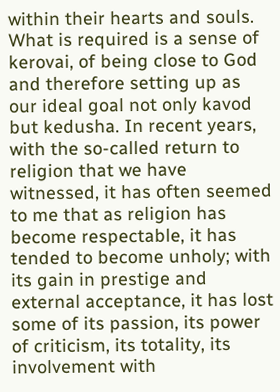within their hearts and souls. What is required is a sense of kerovai, of being close to God and therefore setting up as our ideal goal not only kavod but kedusha. In recent years, with the so-called return to religion that we have witnessed, it has often seemed to me that as religion has become respectable, it has tended to become unholy; with its gain in prestige and external acceptance, it has lost some of its passion, its power of criticism, its totality, its involvement with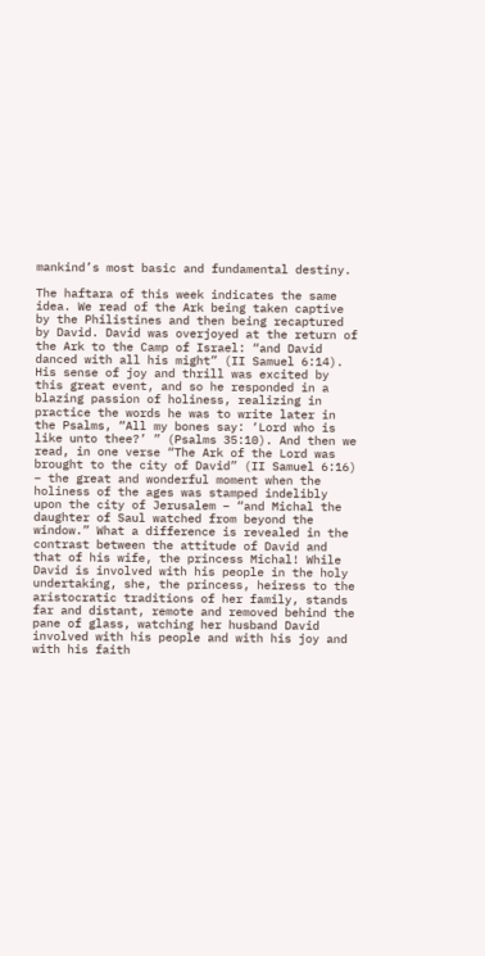mankind’s most basic and fundamental destiny.

The haftara of this week indicates the same idea. We read of the Ark being taken captive by the Philistines and then being recaptured by David. David was overjoyed at the return of the Ark to the Camp of Israel: “and David danced with all his might” (II Samuel 6:14). His sense of joy and thrill was excited by this great event, and so he responded in a blazing passion of holiness, realizing in practice the words he was to write later in the Psalms, “All my bones say: ‘Lord who is like unto thee?’ ” (Psalms 35:10). And then we read, in one verse “The Ark of the Lord was brought to the city of David” (II Samuel 6:16) – the great and wonderful moment when the holiness of the ages was stamped indelibly upon the city of Jerusalem – “and Michal the daughter of Saul watched from beyond the window.” What a difference is revealed in the contrast between the attitude of David and that of his wife, the princess Michal! While David is involved with his people in the holy undertaking, she, the princess, heiress to the aristocratic traditions of her family, stands far and distant, remote and removed behind the pane of glass, watching her husband David involved with his people and with his joy and with his faith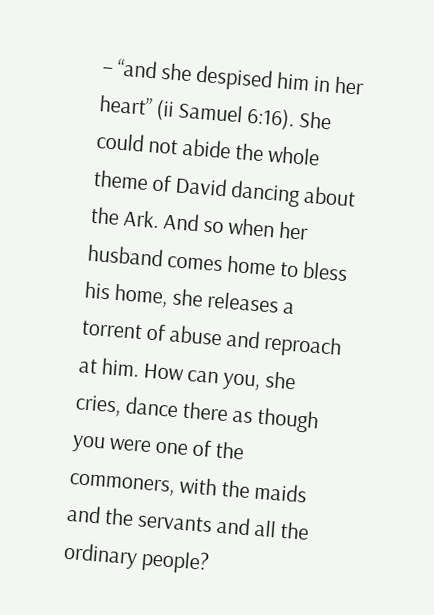– “and she despised him in her heart” (ii Samuel 6:16). She could not abide the whole theme of David dancing about the Ark. And so when her husband comes home to bless his home, she releases a torrent of abuse and reproach at him. How can you, she cries, dance there as though you were one of the commoners, with the maids and the servants and all the ordinary people?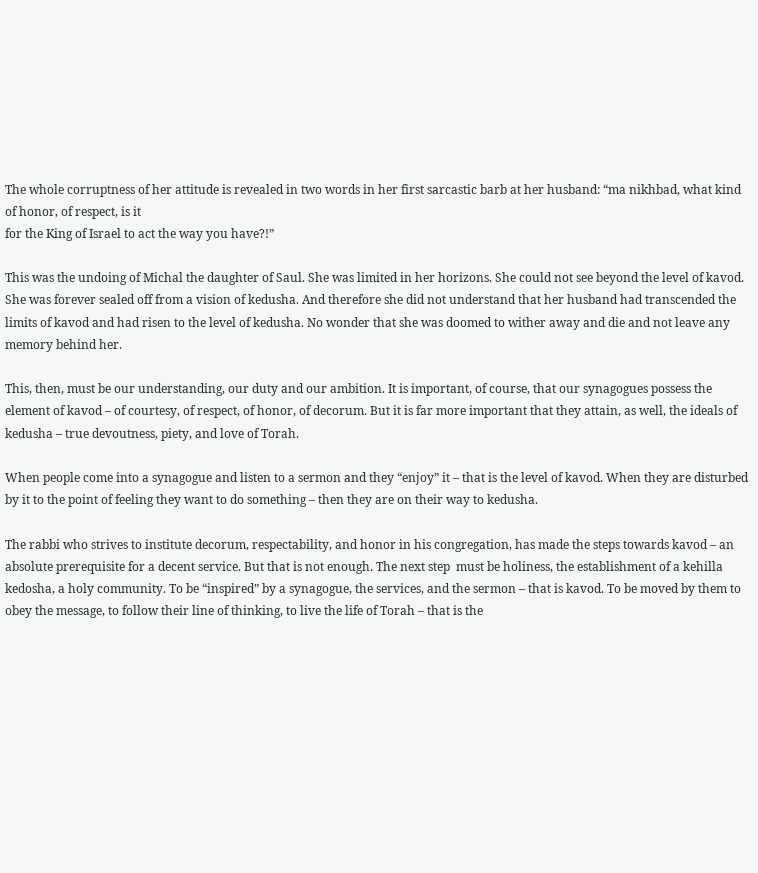The whole corruptness of her attitude is revealed in two words in her first sarcastic barb at her husband: “ma nikhbad, what kind of honor, of respect, is it
for the King of Israel to act the way you have?!”

This was the undoing of Michal the daughter of Saul. She was limited in her horizons. She could not see beyond the level of kavod. She was forever sealed off from a vision of kedusha. And therefore she did not understand that her husband had transcended the limits of kavod and had risen to the level of kedusha. No wonder that she was doomed to wither away and die and not leave any memory behind her.

This, then, must be our understanding, our duty and our ambition. It is important, of course, that our synagogues possess the element of kavod – of courtesy, of respect, of honor, of decorum. But it is far more important that they attain, as well, the ideals of kedusha – true devoutness, piety, and love of Torah.

When people come into a synagogue and listen to a sermon and they “enjoy” it – that is the level of kavod. When they are disturbed by it to the point of feeling they want to do something – then they are on their way to kedusha.

The rabbi who strives to institute decorum, respectability, and honor in his congregation, has made the steps towards kavod – an absolute prerequisite for a decent service. But that is not enough. The next step  must be holiness, the establishment of a kehilla kedosha, a holy community. To be “inspired” by a synagogue, the services, and the sermon – that is kavod. To be moved by them to obey the message, to follow their line of thinking, to live the life of Torah – that is the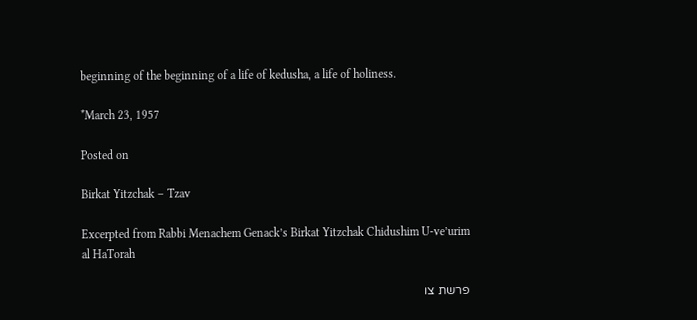beginning of the beginning of a life of kedusha, a life of holiness.

*March 23, 1957

Posted on

Birkat Yitzchak – Tzav

Excerpted from Rabbi Menachem Genack’s Birkat Yitzchak Chidushim U-ve’urim al HaTorah

פרשת צו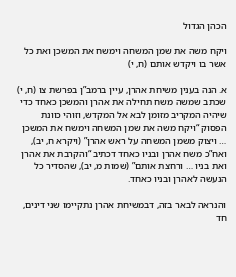הכהן הגדול

ויקח משה את שמן המשחה וימשח את המשכן ואת כל אשר בו ויקדש אותם (ח, י)

א. הנה בענין משיחת אהרן, עיין ברמב”ן בפרשת צו (ח, י) שכתב שמשה משח תחילה את אהרן והמשכן כאחד כדי שיהיה המקריב מזומן לבא אל המקדש, וזוהי כוונת הפסוק “ויקח משה את שמן המשחה וימשח את המשכן … ויצוק משמן המשחה על ראש אהרן” (ויקרא ח, יב), ואח”כ משח אהרן ובניו כאחד דכתיב “והקרבת את אהרן ואת בניו … ורחצת אותם” (שמות מ, יב), שהסדיר כל הנעשה לאהרן ובניו כאחד.

והנראה לבאר בזה, דבמשיחת אהרן נתקיימו שני דינים, חד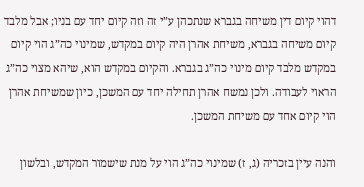דהוי קיום דין משיחה בגברא שנתכהן ע”י זה וזה קיום יחד עם בניו; אבל מלבד קיום משיחה בגברא, משיחת אהרן היה קיום במקדש, שמינוי כה”ג הוי קיום במקדש מלבד קיום מינוי כה”ג בגברא. והקיום במקדש הוא, שיהא מצוי כה”ג הראוי לעבודה. ולכן נמשח אהרן תחילה יחד עם המשכן, כיון שמשיחת אהרן הוי קיום אחד עם משיחת המשכן.

והנה עיין בזכריה (ג, ז) שמינוי כה”ג הוי על מנת שישמור המקדש, ובלשון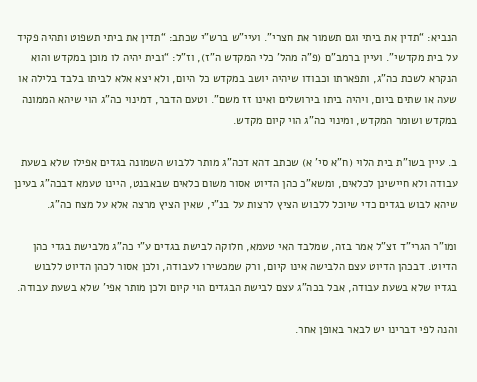הנביא: “תדין את ביתי וגם תשמור את חצרי”. ועיי”ש ברש”י שכתב: “תדין את ביתי תשפוט ותהיה פקיד על בית מקדשי”. ועיין ברמב”ם (פ”ה מהל’ כלי המקדש ה”ז), וז”ל: “ובית יהיה לו מוכן במקדש והוא הנקרא לשכת כה”ג, ותפארתו וכבודו שיהיה יושב במקדש כל היום, ולא יצא אלא לביתו בלבד בלילה או שעה או שתים ביום, ויהיה ביתו בירושלים ואינו זז משם”. וטעם הדבר, דמינוי כה”ג הוי שיהא הממונה במקדש ושומר המקדש, ומינוי כה”ג הוי קיום מקדש.

ב. עיין בשו”ת בית הלוי (ח”א סי’ א) שכתב דהא דכה”ג מותר ללבוש השמונה בגדים אפילו שלא בשעת עבודה ולא חיישינן לכלאים, ומשא”כ כהן הדיוט אסור משום כלאים שבאבנט, היינו טעמא דבכה”ג בעינן שיהא לבוש בגדים כדי שיוכל ללבוש הציץ לרצות על בנ”י, שאין הציץ מרצה אלא על מצח כה”ג.

ומו”ר הגרי”ד זצ”ל אמר בזה, שמלבד האי טעמא, חלוקה לבישת בגדים ע”י כה”ג מלבישת בגדי כהן הדיוט. דבכהן הדיוט עצם הלבישה אינו קיום, ורק שמכשירו לעבודה, ולכן אסור לכהן הדיוט ללבוש בגדיו שלא בשעת עבודה, אבל בכה”ג עצם לבישת הבגדים הוי קיום ולכן מותר אפי’ שלא בשעת עבודה.

והנה לפי דברינו יש לבאר באופן אחר.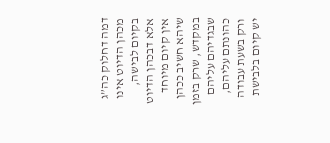דמה דחלוק כה”ג מכהן הדיוט אינו בקיום לבישה, אלא דבכהן הדיוט אין קיום מיוחד שיהא חשיב ככהן במקדש, שרק בזמן שבגדיהם עליהם כהונתם עליהם, ורק בשעת עבודה יש קיום בלבישת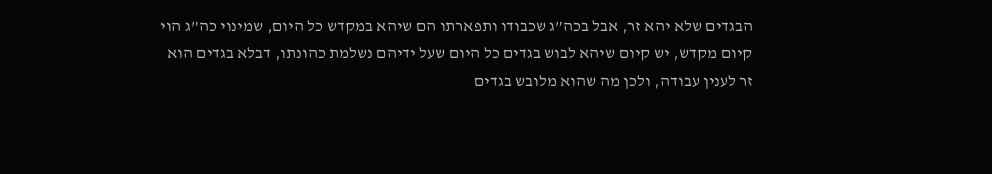הבגדים שלא יהא זר, אבל בכה”ג שכבודו ותפארתו הם שיהא במקדש כל היום, שמינוי כה”ג הוי קיום מקדש, יש קיום שיהא לבוש בגדים כל היום שעל ידיהם נשלמת כהונתו, דבלא בגדים הוא זר לענין עבודה, ולכן מה שהוא מלובש בגדים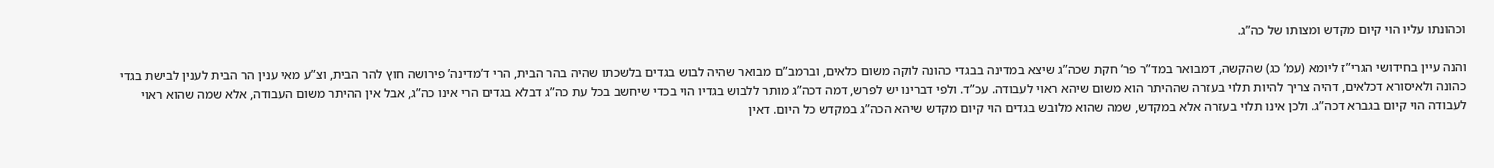וכהונתו עליו הוי קיום מקדש ומצותו של כה”ג.

והנה עיין בחידושי הגרי”ז ליומא (עמ’ כג) שהקשה, דמבואר במד”ר פר’ חקת שכה”ג שיצא במדינה בבגדי כהונה לוקה משום כלאים, וברמב”ם מבואר שהיה לבוש בגדים בלשכתו שהיה בהר הבית, הרי ד’מדינה’ פירושה חוץ להר הבית, וצ”ע מאי ענין הר הבית לענין לבישת בגדי כהונה ולאיסורא דכלאים, דהיה צריך להיות תלוי בעזרה שההיתר הוא משום שיהא ראוי לעבודה. עכ”ד. ולפי דברינו יש לפרש, דמה דכה”ג מותר ללבוש בגדיו הוי בכדי שיחשב בכל עת כה”ג דבלא בגדים הרי אינו כה”ג, אבל אין ההיתר משום העבודה, אלא שמה שהוא ראוי לעבודה הוי קיום בגברא דכה”ג. ולכן אינו תלוי בעזרה אלא במקדש, שמה שהוא מלובש בגדים הוי קיום מקדש שיהא הכה”ג במקדש כל היום. דאין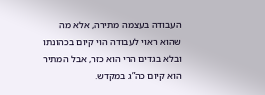העבודה בעצמה מתירה, אלא מה שהוא ראוי לעבודה הוי קיום בכהונתו ובלא בגדים הרי הוא כזר, אבל המתיר הוא קיום כה”ג במקדש.